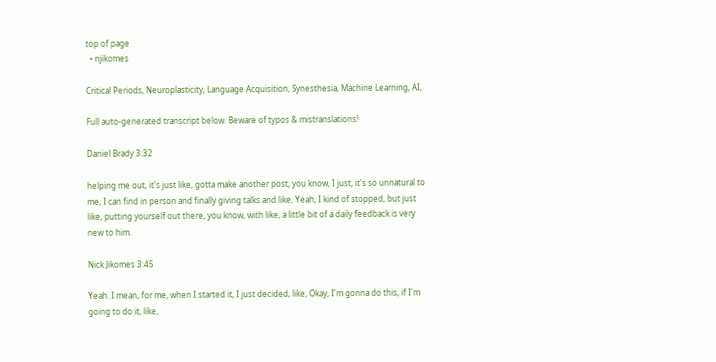top of page
  • njikomes

Critical Periods, Neuroplasticity, Language Acquisition, Synesthesia, Machine Learning, AI,

Full auto-generated transcript below. Beware of typos & mistranslations!

Daniel Brady 3:32

helping me out, it's just like, gotta make another post, you know, I just, it's so unnatural to me, I can find in person and finally giving talks and like, Yeah, I kind of stopped, but just like, putting yourself out there, you know, with like, a little bit of a daily feedback is very new to him.

Nick Jikomes 3:45

Yeah. I mean, for me, when I started it, I just decided, like, Okay, I'm gonna do this, if I'm going to do it, like,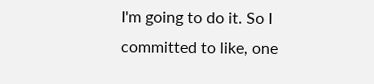I'm going to do it. So I committed to like, one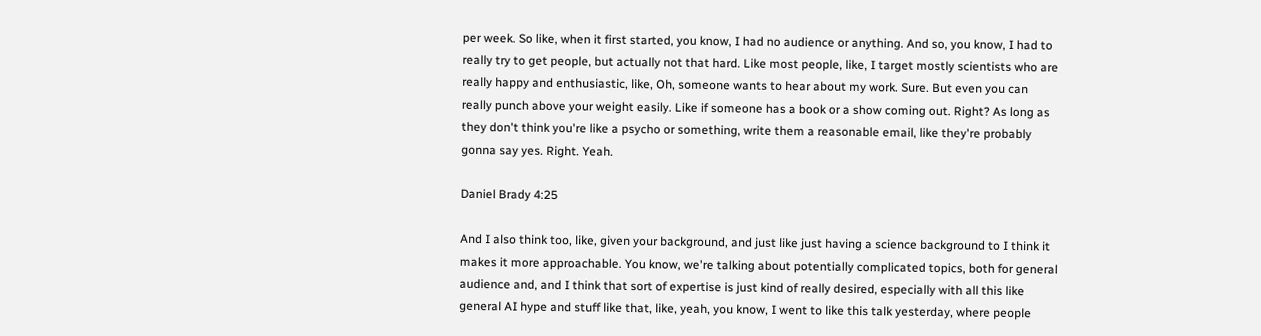per week. So like, when it first started, you know, I had no audience or anything. And so, you know, I had to really try to get people, but actually not that hard. Like most people, like, I target mostly scientists who are really happy and enthusiastic, like, Oh, someone wants to hear about my work. Sure. But even you can really punch above your weight easily. Like if someone has a book or a show coming out. Right? As long as they don't think you're like a psycho or something, write them a reasonable email, like they're probably gonna say yes. Right. Yeah.

Daniel Brady 4:25

And I also think too, like, given your background, and just like just having a science background to I think it makes it more approachable. You know, we're talking about potentially complicated topics, both for general audience and, and I think that sort of expertise is just kind of really desired, especially with all this like general AI hype and stuff like that, like, yeah, you know, I went to like this talk yesterday, where people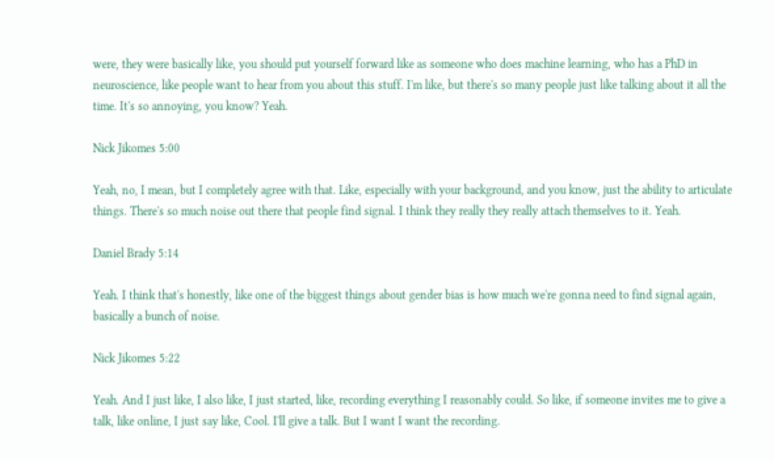were, they were basically like, you should put yourself forward like as someone who does machine learning, who has a PhD in neuroscience, like people want to hear from you about this stuff. I'm like, but there's so many people just like talking about it all the time. It's so annoying, you know? Yeah.

Nick Jikomes 5:00

Yeah, no, I mean, but I completely agree with that. Like, especially with your background, and you know, just the ability to articulate things. There's so much noise out there that people find signal. I think they really they really attach themselves to it. Yeah.

Daniel Brady 5:14

Yeah. I think that's honestly, like one of the biggest things about gender bias is how much we're gonna need to find signal again, basically a bunch of noise.

Nick Jikomes 5:22

Yeah. And I just like, I also like, I just started, like, recording everything I reasonably could. So like, if someone invites me to give a talk, like online, I just say like, Cool. I'll give a talk. But I want I want the recording.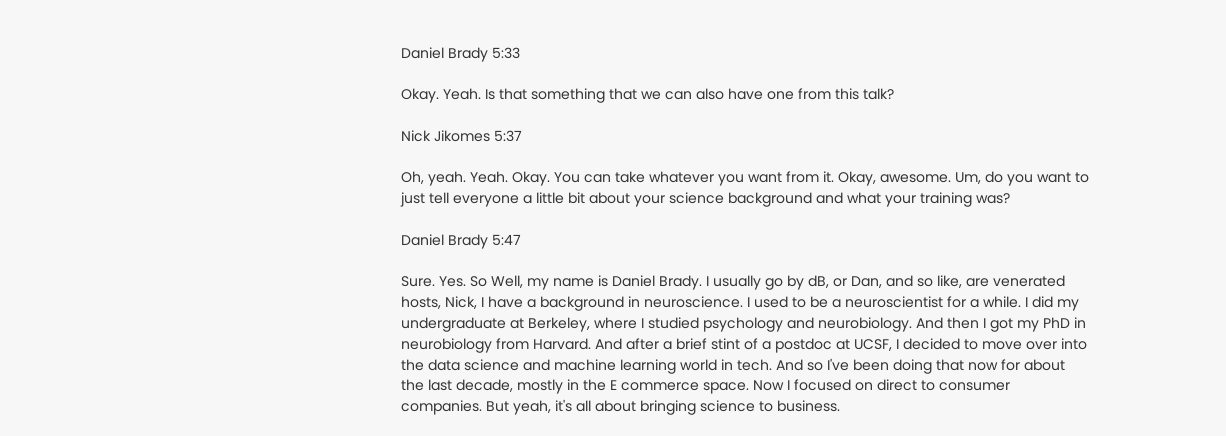Daniel Brady 5:33

Okay. Yeah. Is that something that we can also have one from this talk?

Nick Jikomes 5:37

Oh, yeah. Yeah. Okay. You can take whatever you want from it. Okay, awesome. Um, do you want to just tell everyone a little bit about your science background and what your training was?

Daniel Brady 5:47

Sure. Yes. So Well, my name is Daniel Brady. I usually go by dB, or Dan, and so like, are venerated hosts, Nick, I have a background in neuroscience. I used to be a neuroscientist for a while. I did my undergraduate at Berkeley, where I studied psychology and neurobiology. And then I got my PhD in neurobiology from Harvard. And after a brief stint of a postdoc at UCSF, I decided to move over into the data science and machine learning world in tech. And so I've been doing that now for about the last decade, mostly in the E commerce space. Now I focused on direct to consumer companies. But yeah, it's all about bringing science to business.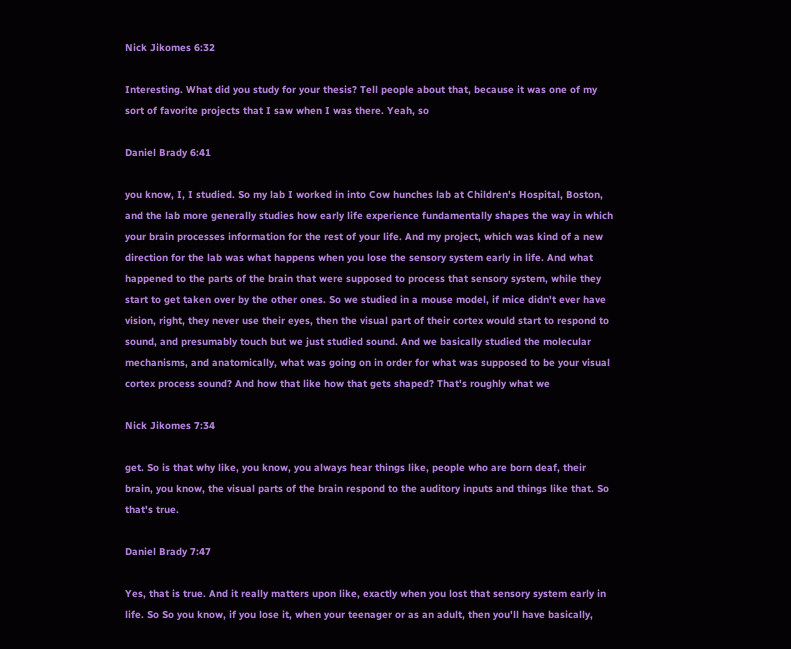Nick Jikomes 6:32

Interesting. What did you study for your thesis? Tell people about that, because it was one of my sort of favorite projects that I saw when I was there. Yeah, so

Daniel Brady 6:41

you know, I, I studied. So my lab I worked in into Cow hunches lab at Children's Hospital, Boston, and the lab more generally studies how early life experience fundamentally shapes the way in which your brain processes information for the rest of your life. And my project, which was kind of a new direction for the lab was what happens when you lose the sensory system early in life. And what happened to the parts of the brain that were supposed to process that sensory system, while they start to get taken over by the other ones. So we studied in a mouse model, if mice didn't ever have vision, right, they never use their eyes, then the visual part of their cortex would start to respond to sound, and presumably touch but we just studied sound. And we basically studied the molecular mechanisms, and anatomically, what was going on in order for what was supposed to be your visual cortex process sound? And how that like how that gets shaped? That's roughly what we

Nick Jikomes 7:34

get. So is that why like, you know, you always hear things like, people who are born deaf, their brain, you know, the visual parts of the brain respond to the auditory inputs and things like that. So that's true.

Daniel Brady 7:47

Yes, that is true. And it really matters upon like, exactly when you lost that sensory system early in life. So So you know, if you lose it, when your teenager or as an adult, then you'll have basically,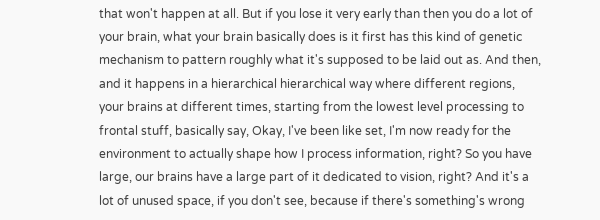that won't happen at all. But if you lose it very early than then you do a lot of your brain, what your brain basically does is it first has this kind of genetic mechanism to pattern roughly what it's supposed to be laid out as. And then, and it happens in a hierarchical hierarchical way where different regions, your brains at different times, starting from the lowest level processing to frontal stuff, basically say, Okay, I've been like set, I'm now ready for the environment to actually shape how I process information, right? So you have large, our brains have a large part of it dedicated to vision, right? And it's a lot of unused space, if you don't see, because if there's something's wrong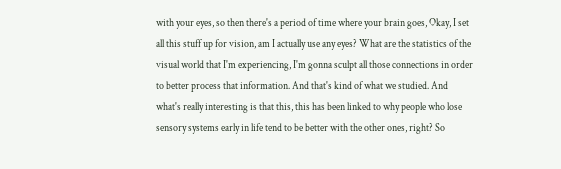with your eyes, so then there's a period of time where your brain goes, Okay, I set all this stuff up for vision, am I actually use any eyes? What are the statistics of the visual world that I'm experiencing, I'm gonna sculpt all those connections in order to better process that information. And that's kind of what we studied. And what's really interesting is that this, this has been linked to why people who lose sensory systems early in life tend to be better with the other ones, right? So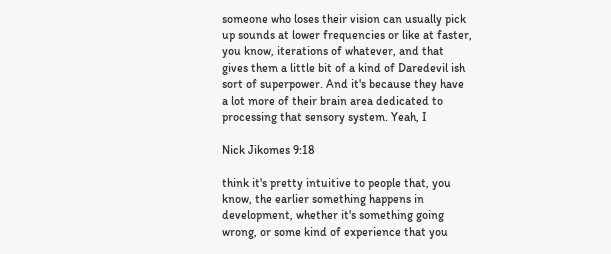someone who loses their vision can usually pick up sounds at lower frequencies or like at faster, you know, iterations of whatever, and that gives them a little bit of a kind of Daredevil ish sort of superpower. And it's because they have a lot more of their brain area dedicated to processing that sensory system. Yeah, I

Nick Jikomes 9:18

think it's pretty intuitive to people that, you know, the earlier something happens in development, whether it's something going wrong, or some kind of experience that you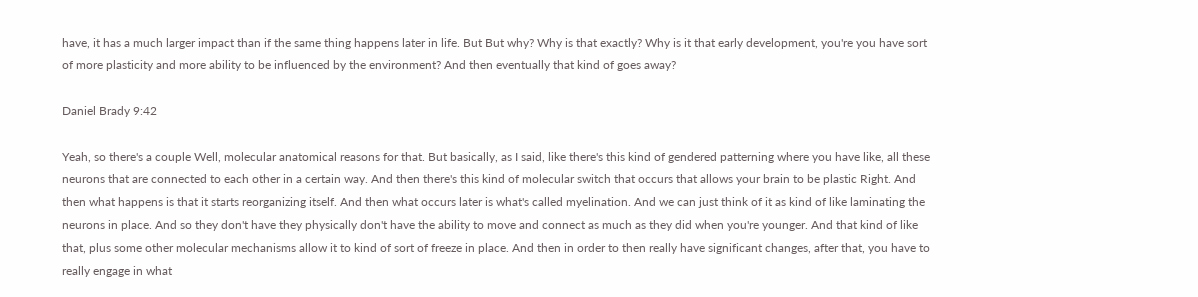have, it has a much larger impact than if the same thing happens later in life. But But why? Why is that exactly? Why is it that early development, you're you have sort of more plasticity and more ability to be influenced by the environment? And then eventually that kind of goes away?

Daniel Brady 9:42

Yeah, so there's a couple Well, molecular anatomical reasons for that. But basically, as I said, like there's this kind of gendered patterning where you have like, all these neurons that are connected to each other in a certain way. And then there's this kind of molecular switch that occurs that allows your brain to be plastic Right. And then what happens is that it starts reorganizing itself. And then what occurs later is what's called myelination. And we can just think of it as kind of like laminating the neurons in place. And so they don't have they physically don't have the ability to move and connect as much as they did when you're younger. And that kind of like that, plus some other molecular mechanisms allow it to kind of sort of freeze in place. And then in order to then really have significant changes, after that, you have to really engage in what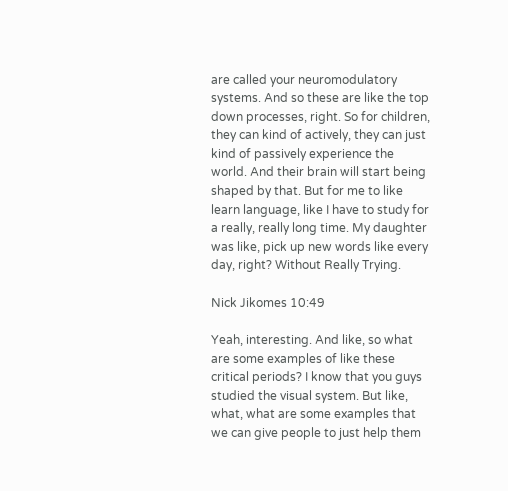are called your neuromodulatory systems. And so these are like the top down processes, right. So for children, they can kind of actively, they can just kind of passively experience the world. And their brain will start being shaped by that. But for me to like learn language, like I have to study for a really, really long time. My daughter was like, pick up new words like every day, right? Without Really Trying.

Nick Jikomes 10:49

Yeah, interesting. And like, so what are some examples of like these critical periods? I know that you guys studied the visual system. But like, what, what are some examples that we can give people to just help them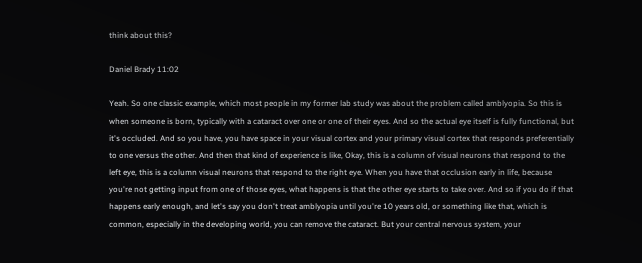think about this?

Daniel Brady 11:02

Yeah. So one classic example, which most people in my former lab study was about the problem called amblyopia. So this is when someone is born, typically with a cataract over one or one of their eyes. And so the actual eye itself is fully functional, but it's occluded. And so you have, you have space in your visual cortex and your primary visual cortex that responds preferentially to one versus the other. And then that kind of experience is like, Okay, this is a column of visual neurons that respond to the left eye, this is a column visual neurons that respond to the right eye. When you have that occlusion early in life, because you're not getting input from one of those eyes, what happens is that the other eye starts to take over. And so if you do if that happens early enough, and let's say you don't treat amblyopia until you're 10 years old, or something like that, which is common, especially in the developing world, you can remove the cataract. But your central nervous system, your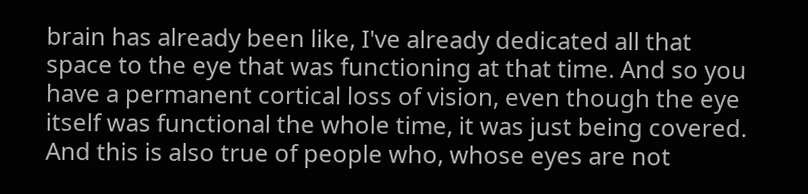brain has already been like, I've already dedicated all that space to the eye that was functioning at that time. And so you have a permanent cortical loss of vision, even though the eye itself was functional the whole time, it was just being covered. And this is also true of people who, whose eyes are not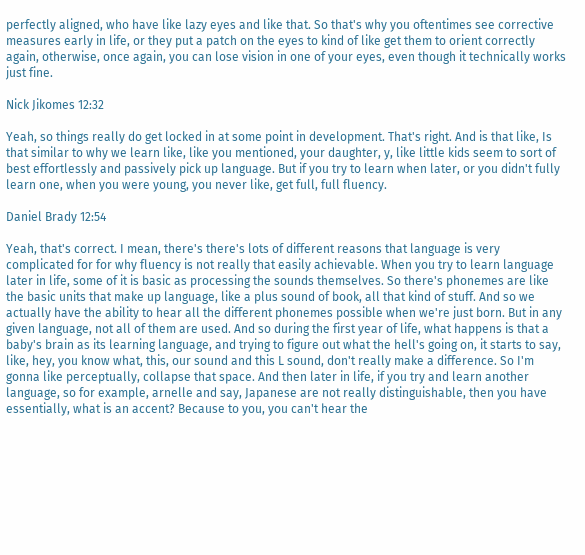perfectly aligned, who have like lazy eyes and like that. So that's why you oftentimes see corrective measures early in life, or they put a patch on the eyes to kind of like get them to orient correctly again, otherwise, once again, you can lose vision in one of your eyes, even though it technically works just fine.

Nick Jikomes 12:32

Yeah, so things really do get locked in at some point in development. That's right. And is that like, Is that similar to why we learn like, like you mentioned, your daughter, y, like little kids seem to sort of best effortlessly and passively pick up language. But if you try to learn when later, or you didn't fully learn one, when you were young, you never like, get full, full fluency.

Daniel Brady 12:54

Yeah, that's correct. I mean, there's there's lots of different reasons that language is very complicated for for why fluency is not really that easily achievable. When you try to learn language later in life, some of it is basic as processing the sounds themselves. So there's phonemes are like the basic units that make up language, like a plus sound of book, all that kind of stuff. And so we actually have the ability to hear all the different phonemes possible when we're just born. But in any given language, not all of them are used. And so during the first year of life, what happens is that a baby's brain as its learning language, and trying to figure out what the hell's going on, it starts to say, like, hey, you know what, this, our sound and this L sound, don't really make a difference. So I'm gonna like perceptually, collapse that space. And then later in life, if you try and learn another language, so for example, arnelle and say, Japanese are not really distinguishable, then you have essentially, what is an accent? Because to you, you can't hear the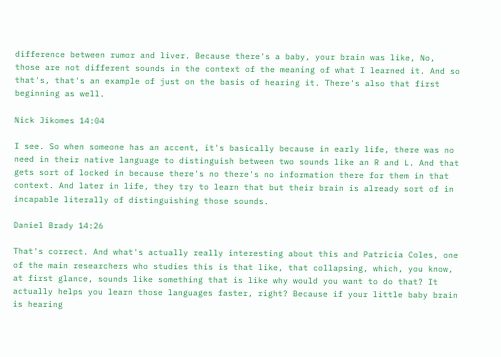difference between rumor and liver. Because there's a baby, your brain was like, No, those are not different sounds in the context of the meaning of what I learned it. And so that's, that's an example of just on the basis of hearing it. There's also that first beginning as well.

Nick Jikomes 14:04

I see. So when someone has an accent, it's basically because in early life, there was no need in their native language to distinguish between two sounds like an R and L. And that gets sort of locked in because there's no there's no information there for them in that context. And later in life, they try to learn that but their brain is already sort of in incapable literally of distinguishing those sounds.

Daniel Brady 14:26

That's correct. And what's actually really interesting about this and Patricia Coles, one of the main researchers who studies this is that like, that collapsing, which, you know, at first glance, sounds like something that is like why would you want to do that? It actually helps you learn those languages faster, right? Because if your little baby brain is hearing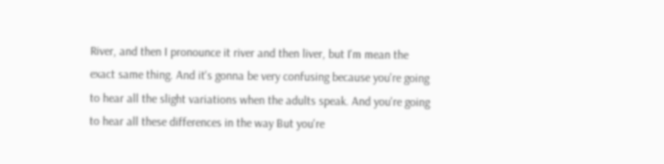River, and then I pronounce it river and then liver, but I'm mean the exact same thing. And it's gonna be very confusing because you're going to hear all the slight variations when the adults speak. And you're going to hear all these differences in the way But you're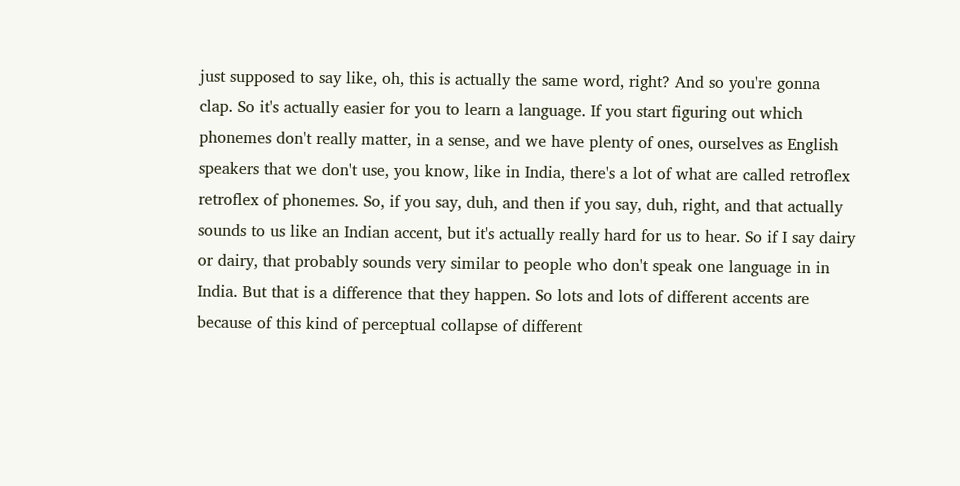just supposed to say like, oh, this is actually the same word, right? And so you're gonna clap. So it's actually easier for you to learn a language. If you start figuring out which phonemes don't really matter, in a sense, and we have plenty of ones, ourselves as English speakers that we don't use, you know, like in India, there's a lot of what are called retroflex retroflex of phonemes. So, if you say, duh, and then if you say, duh, right, and that actually sounds to us like an Indian accent, but it's actually really hard for us to hear. So if I say dairy or dairy, that probably sounds very similar to people who don't speak one language in in India. But that is a difference that they happen. So lots and lots of different accents are because of this kind of perceptual collapse of different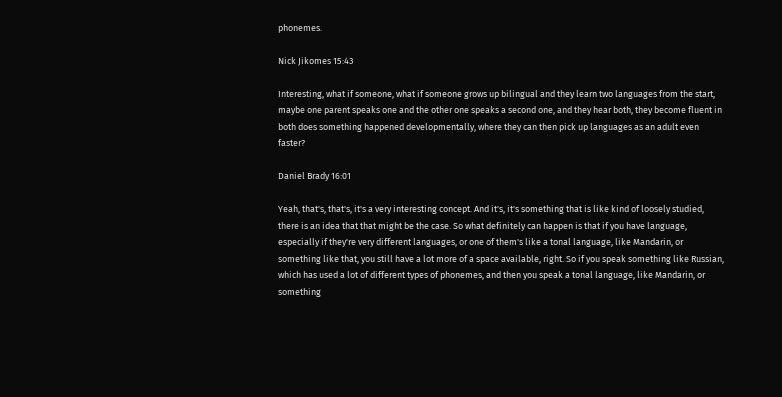phonemes.

Nick Jikomes 15:43

Interesting, what if someone, what if someone grows up bilingual and they learn two languages from the start, maybe one parent speaks one and the other one speaks a second one, and they hear both, they become fluent in both does something happened developmentally, where they can then pick up languages as an adult even faster?

Daniel Brady 16:01

Yeah, that's, that's, it's a very interesting concept. And it's, it's something that is like kind of loosely studied, there is an idea that that might be the case. So what definitely can happen is that if you have language, especially if they're very different languages, or one of them's like a tonal language, like Mandarin, or something like that, you still have a lot more of a space available, right. So if you speak something like Russian, which has used a lot of different types of phonemes, and then you speak a tonal language, like Mandarin, or something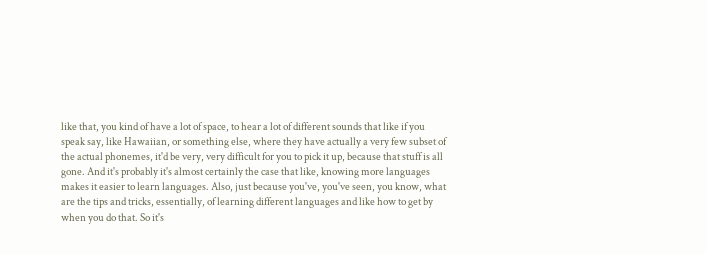like that, you kind of have a lot of space, to hear a lot of different sounds that like if you speak say, like Hawaiian, or something else, where they have actually a very few subset of the actual phonemes, it'd be very, very difficult for you to pick it up, because that stuff is all gone. And it's probably it's almost certainly the case that like, knowing more languages makes it easier to learn languages. Also, just because you've, you've seen, you know, what are the tips and tricks, essentially, of learning different languages and like how to get by when you do that. So it's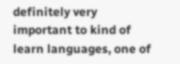definitely very important to kind of learn languages, one of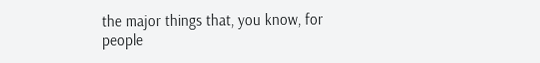the major things that, you know, for people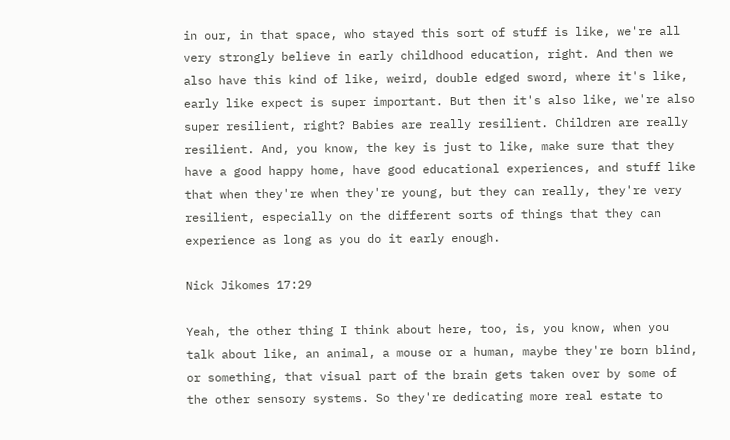in our, in that space, who stayed this sort of stuff is like, we're all very strongly believe in early childhood education, right. And then we also have this kind of like, weird, double edged sword, where it's like, early like expect is super important. But then it's also like, we're also super resilient, right? Babies are really resilient. Children are really resilient. And, you know, the key is just to like, make sure that they have a good happy home, have good educational experiences, and stuff like that when they're when they're young, but they can really, they're very resilient, especially on the different sorts of things that they can experience as long as you do it early enough.

Nick Jikomes 17:29

Yeah, the other thing I think about here, too, is, you know, when you talk about like, an animal, a mouse or a human, maybe they're born blind, or something, that visual part of the brain gets taken over by some of the other sensory systems. So they're dedicating more real estate to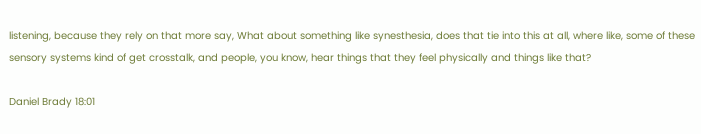listening, because they rely on that more say, What about something like synesthesia, does that tie into this at all, where like, some of these sensory systems kind of get crosstalk, and people, you know, hear things that they feel physically and things like that?

Daniel Brady 18:01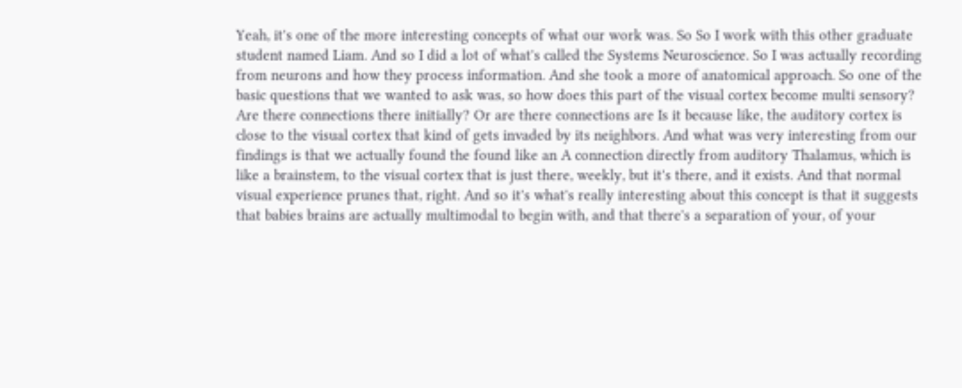Yeah, it's one of the more interesting concepts of what our work was. So So I work with this other graduate student named Liam. And so I did a lot of what's called the Systems Neuroscience. So I was actually recording from neurons and how they process information. And she took a more of anatomical approach. So one of the basic questions that we wanted to ask was, so how does this part of the visual cortex become multi sensory? Are there connections there initially? Or are there connections are Is it because like, the auditory cortex is close to the visual cortex that kind of gets invaded by its neighbors. And what was very interesting from our findings is that we actually found the found like an A connection directly from auditory Thalamus, which is like a brainstem, to the visual cortex that is just there, weekly, but it's there, and it exists. And that normal visual experience prunes that, right. And so it's what's really interesting about this concept is that it suggests that babies brains are actually multimodal to begin with, and that there's a separation of your, of your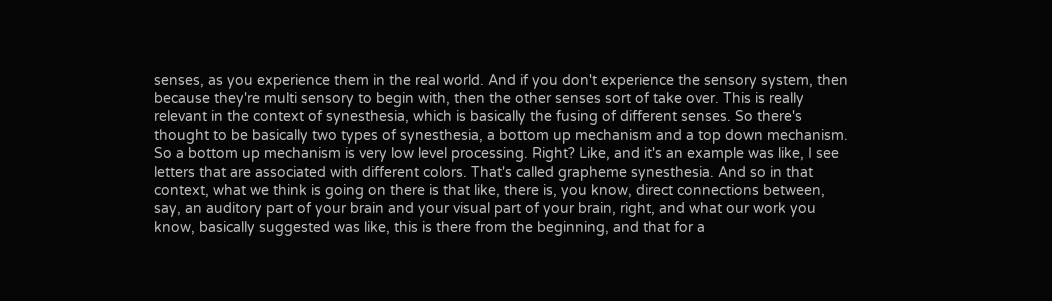senses, as you experience them in the real world. And if you don't experience the sensory system, then because they're multi sensory to begin with, then the other senses sort of take over. This is really relevant in the context of synesthesia, which is basically the fusing of different senses. So there's thought to be basically two types of synesthesia, a bottom up mechanism and a top down mechanism. So a bottom up mechanism is very low level processing. Right? Like, and it's an example was like, I see letters that are associated with different colors. That's called grapheme synesthesia. And so in that context, what we think is going on there is that like, there is, you know, direct connections between, say, an auditory part of your brain and your visual part of your brain, right, and what our work you know, basically suggested was like, this is there from the beginning, and that for a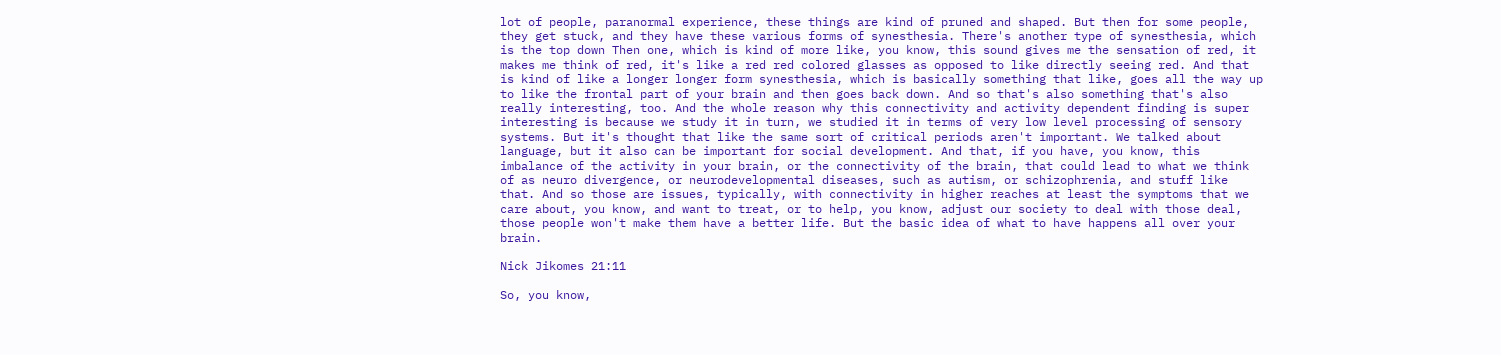lot of people, paranormal experience, these things are kind of pruned and shaped. But then for some people, they get stuck, and they have these various forms of synesthesia. There's another type of synesthesia, which is the top down Then one, which is kind of more like, you know, this sound gives me the sensation of red, it makes me think of red, it's like a red red colored glasses as opposed to like directly seeing red. And that is kind of like a longer longer form synesthesia, which is basically something that like, goes all the way up to like the frontal part of your brain and then goes back down. And so that's also something that's also really interesting, too. And the whole reason why this connectivity and activity dependent finding is super interesting is because we study it in turn, we studied it in terms of very low level processing of sensory systems. But it's thought that like the same sort of critical periods aren't important. We talked about language, but it also can be important for social development. And that, if you have, you know, this imbalance of the activity in your brain, or the connectivity of the brain, that could lead to what we think of as neuro divergence, or neurodevelopmental diseases, such as autism, or schizophrenia, and stuff like that. And so those are issues, typically, with connectivity in higher reaches at least the symptoms that we care about, you know, and want to treat, or to help, you know, adjust our society to deal with those deal, those people won't make them have a better life. But the basic idea of what to have happens all over your brain.

Nick Jikomes 21:11

So, you know,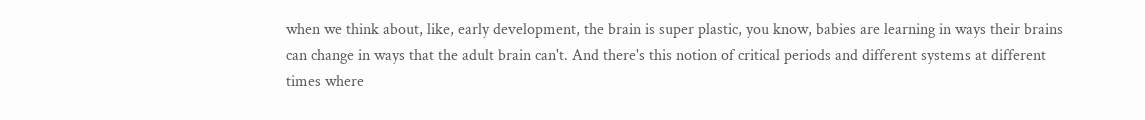when we think about, like, early development, the brain is super plastic, you know, babies are learning in ways their brains can change in ways that the adult brain can't. And there's this notion of critical periods and different systems at different times where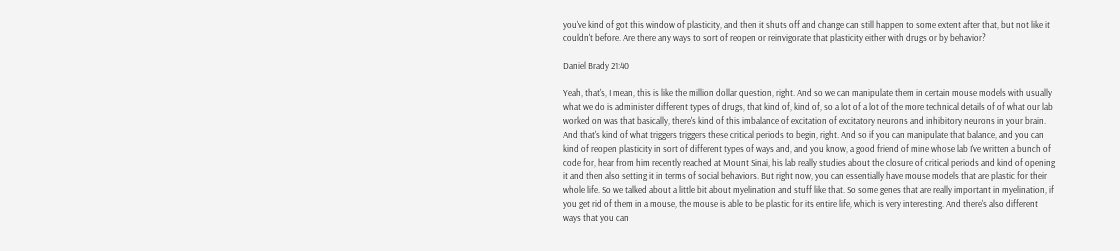you've kind of got this window of plasticity, and then it shuts off and change can still happen to some extent after that, but not like it couldn't before. Are there any ways to sort of reopen or reinvigorate that plasticity either with drugs or by behavior?

Daniel Brady 21:40

Yeah, that's, I mean, this is like the million dollar question, right. And so we can manipulate them in certain mouse models with usually what we do is administer different types of drugs, that kind of, kind of, so a lot of a lot of the more technical details of of what our lab worked on was that basically, there's kind of this imbalance of excitation of excitatory neurons and inhibitory neurons in your brain. And that's kind of what triggers triggers these critical periods to begin, right. And so if you can manipulate that balance, and you can kind of reopen plasticity in sort of different types of ways and, and you know, a good friend of mine whose lab I've written a bunch of code for, hear from him recently reached at Mount Sinai, his lab really studies about the closure of critical periods and kind of opening it and then also setting it in terms of social behaviors. But right now, you can essentially have mouse models that are plastic for their whole life. So we talked about a little bit about myelination and stuff like that. So some genes that are really important in myelination, if you get rid of them in a mouse, the mouse is able to be plastic for its entire life, which is very interesting. And there's also different ways that you can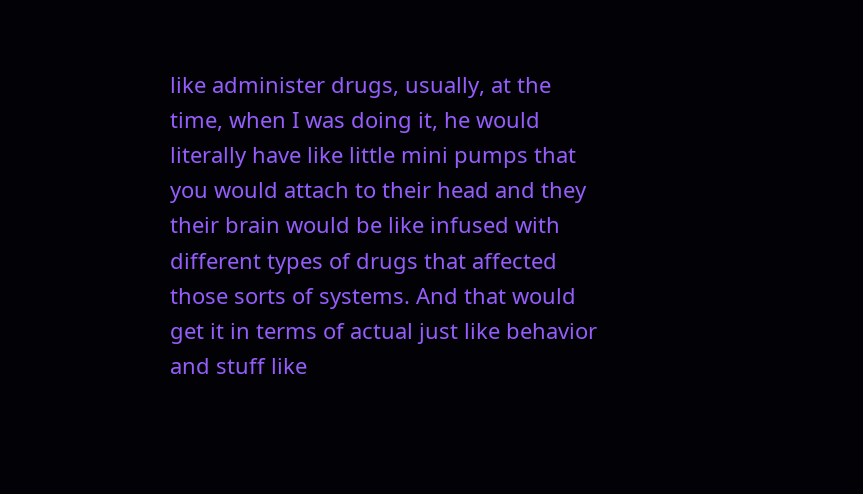like administer drugs, usually, at the time, when I was doing it, he would literally have like little mini pumps that you would attach to their head and they their brain would be like infused with different types of drugs that affected those sorts of systems. And that would get it in terms of actual just like behavior and stuff like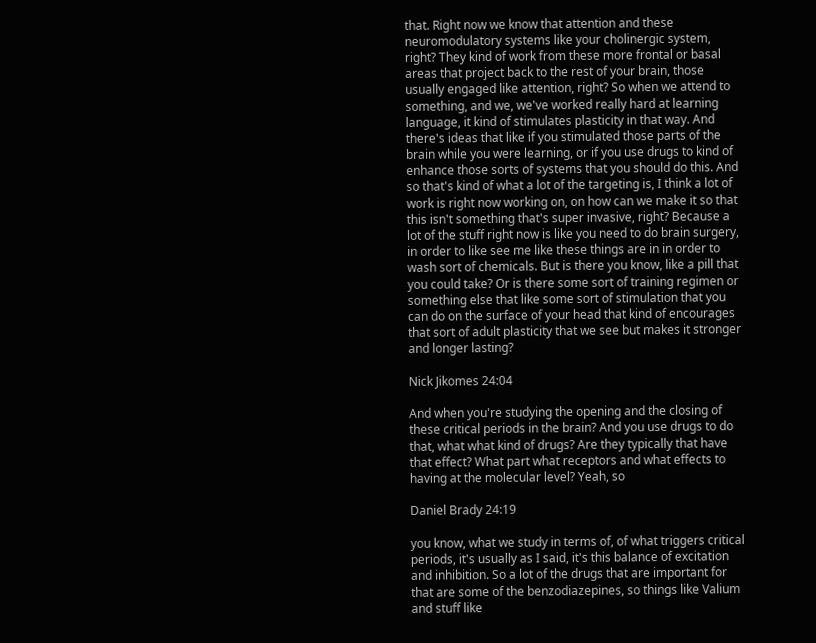that. Right now we know that attention and these neuromodulatory systems like your cholinergic system, right? They kind of work from these more frontal or basal areas that project back to the rest of your brain, those usually engaged like attention, right? So when we attend to something, and we, we've worked really hard at learning language, it kind of stimulates plasticity in that way. And there's ideas that like if you stimulated those parts of the brain while you were learning, or if you use drugs to kind of enhance those sorts of systems that you should do this. And so that's kind of what a lot of the targeting is, I think a lot of work is right now working on, on how can we make it so that this isn't something that's super invasive, right? Because a lot of the stuff right now is like you need to do brain surgery, in order to like see me like these things are in in order to wash sort of chemicals. But is there you know, like a pill that you could take? Or is there some sort of training regimen or something else that like some sort of stimulation that you can do on the surface of your head that kind of encourages that sort of adult plasticity that we see but makes it stronger and longer lasting?

Nick Jikomes 24:04

And when you're studying the opening and the closing of these critical periods in the brain? And you use drugs to do that, what what kind of drugs? Are they typically that have that effect? What part what receptors and what effects to having at the molecular level? Yeah, so

Daniel Brady 24:19

you know, what we study in terms of, of what triggers critical periods, it's usually as I said, it's this balance of excitation and inhibition. So a lot of the drugs that are important for that are some of the benzodiazepines, so things like Valium and stuff like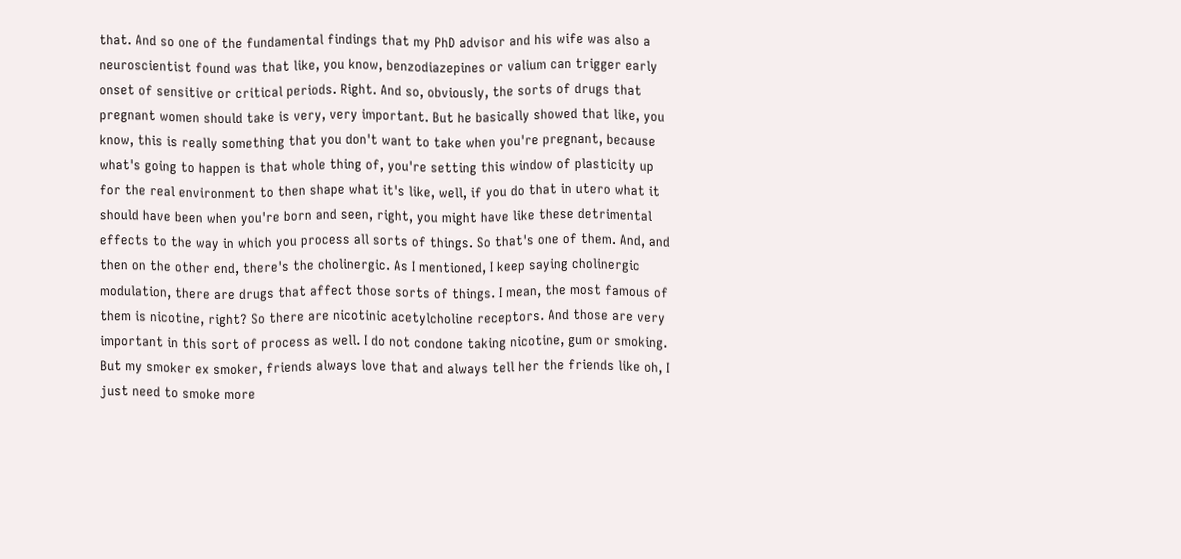that. And so one of the fundamental findings that my PhD advisor and his wife was also a neuroscientist found was that like, you know, benzodiazepines or valium can trigger early onset of sensitive or critical periods. Right. And so, obviously, the sorts of drugs that pregnant women should take is very, very important. But he basically showed that like, you know, this is really something that you don't want to take when you're pregnant, because what's going to happen is that whole thing of, you're setting this window of plasticity up for the real environment to then shape what it's like, well, if you do that in utero what it should have been when you're born and seen, right, you might have like these detrimental effects to the way in which you process all sorts of things. So that's one of them. And, and then on the other end, there's the cholinergic. As I mentioned, I keep saying cholinergic modulation, there are drugs that affect those sorts of things. I mean, the most famous of them is nicotine, right? So there are nicotinic acetylcholine receptors. And those are very important in this sort of process as well. I do not condone taking nicotine, gum or smoking. But my smoker ex smoker, friends always love that and always tell her the friends like oh, I just need to smoke more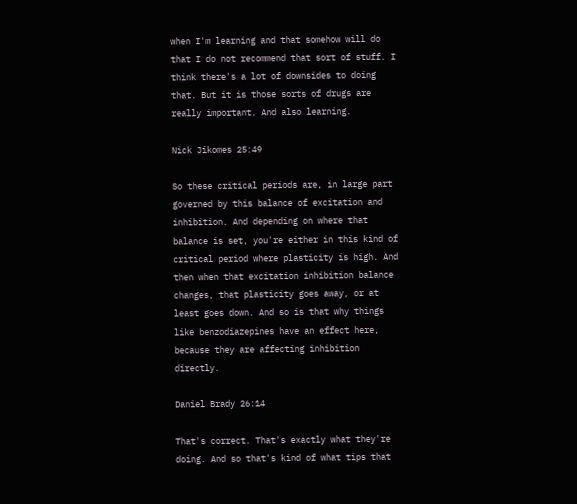when I'm learning and that somehow will do that I do not recommend that sort of stuff. I think there's a lot of downsides to doing that. But it is those sorts of drugs are really important. And also learning.

Nick Jikomes 25:49

So these critical periods are, in large part governed by this balance of excitation and inhibition. And depending on where that balance is set, you're either in this kind of critical period where plasticity is high. And then when that excitation inhibition balance changes, that plasticity goes away, or at least goes down. And so is that why things like benzodiazepines have an effect here, because they are affecting inhibition directly.

Daniel Brady 26:14

That's correct. That's exactly what they're doing. And so that's kind of what tips that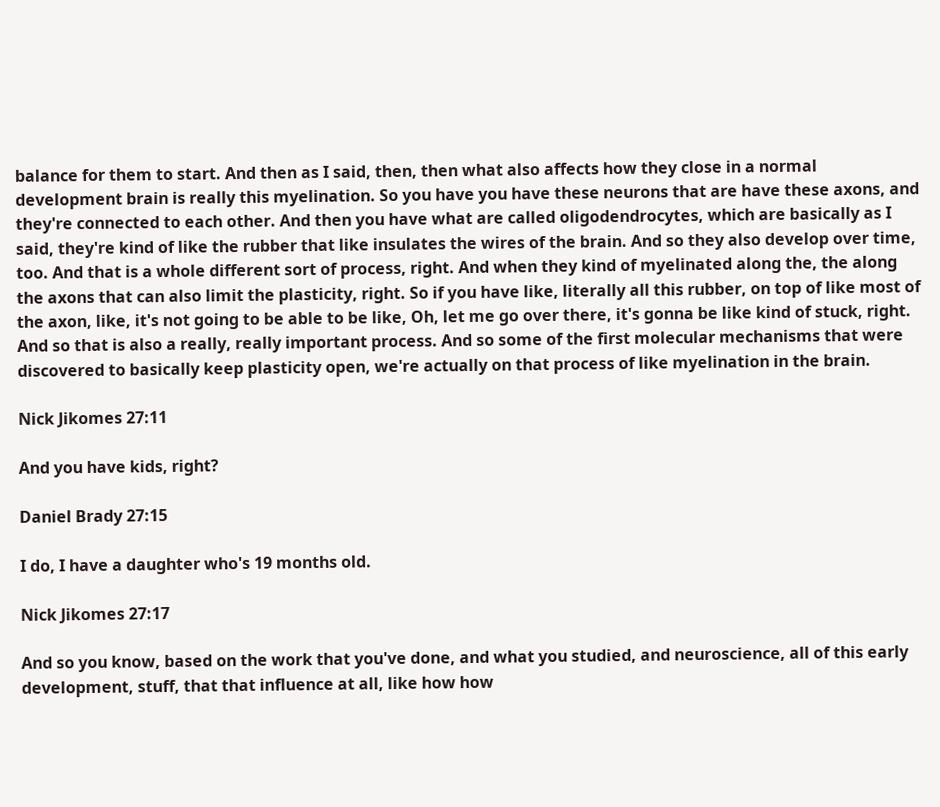balance for them to start. And then as I said, then, then what also affects how they close in a normal development brain is really this myelination. So you have you have these neurons that are have these axons, and they're connected to each other. And then you have what are called oligodendrocytes, which are basically as I said, they're kind of like the rubber that like insulates the wires of the brain. And so they also develop over time, too. And that is a whole different sort of process, right. And when they kind of myelinated along the, the along the axons that can also limit the plasticity, right. So if you have like, literally all this rubber, on top of like most of the axon, like, it's not going to be able to be like, Oh, let me go over there, it's gonna be like kind of stuck, right. And so that is also a really, really important process. And so some of the first molecular mechanisms that were discovered to basically keep plasticity open, we're actually on that process of like myelination in the brain.

Nick Jikomes 27:11

And you have kids, right?

Daniel Brady 27:15

I do, I have a daughter who's 19 months old.

Nick Jikomes 27:17

And so you know, based on the work that you've done, and what you studied, and neuroscience, all of this early development, stuff, that that influence at all, like how how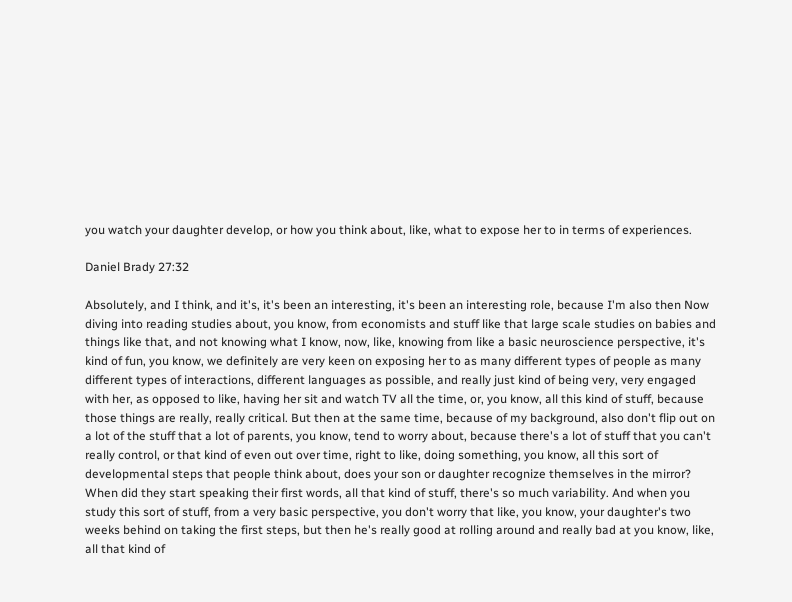you watch your daughter develop, or how you think about, like, what to expose her to in terms of experiences.

Daniel Brady 27:32

Absolutely, and I think, and it's, it's been an interesting, it's been an interesting role, because I'm also then Now diving into reading studies about, you know, from economists and stuff like that large scale studies on babies and things like that, and not knowing what I know, now, like, knowing from like a basic neuroscience perspective, it's kind of fun, you know, we definitely are very keen on exposing her to as many different types of people as many different types of interactions, different languages as possible, and really just kind of being very, very engaged with her, as opposed to like, having her sit and watch TV all the time, or, you know, all this kind of stuff, because those things are really, really critical. But then at the same time, because of my background, also don't flip out on a lot of the stuff that a lot of parents, you know, tend to worry about, because there's a lot of stuff that you can't really control, or that kind of even out over time, right to like, doing something, you know, all this sort of developmental steps that people think about, does your son or daughter recognize themselves in the mirror? When did they start speaking their first words, all that kind of stuff, there's so much variability. And when you study this sort of stuff, from a very basic perspective, you don't worry that like, you know, your daughter's two weeks behind on taking the first steps, but then he's really good at rolling around and really bad at you know, like, all that kind of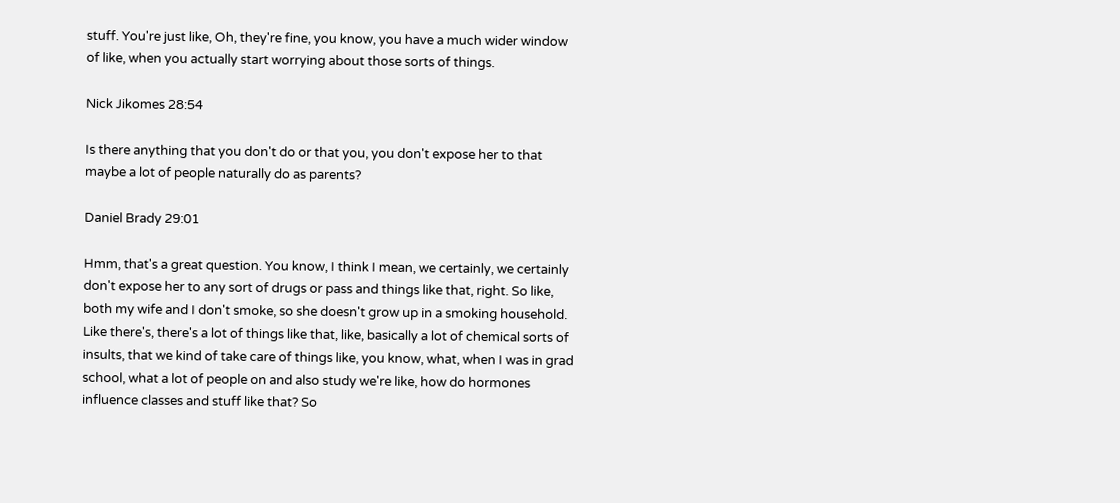stuff. You're just like, Oh, they're fine, you know, you have a much wider window of like, when you actually start worrying about those sorts of things.

Nick Jikomes 28:54

Is there anything that you don't do or that you, you don't expose her to that maybe a lot of people naturally do as parents?

Daniel Brady 29:01

Hmm, that's a great question. You know, I think I mean, we certainly, we certainly don't expose her to any sort of drugs or pass and things like that, right. So like, both my wife and I don't smoke, so she doesn't grow up in a smoking household. Like there's, there's a lot of things like that, like, basically a lot of chemical sorts of insults, that we kind of take care of things like, you know, what, when I was in grad school, what a lot of people on and also study we're like, how do hormones influence classes and stuff like that? So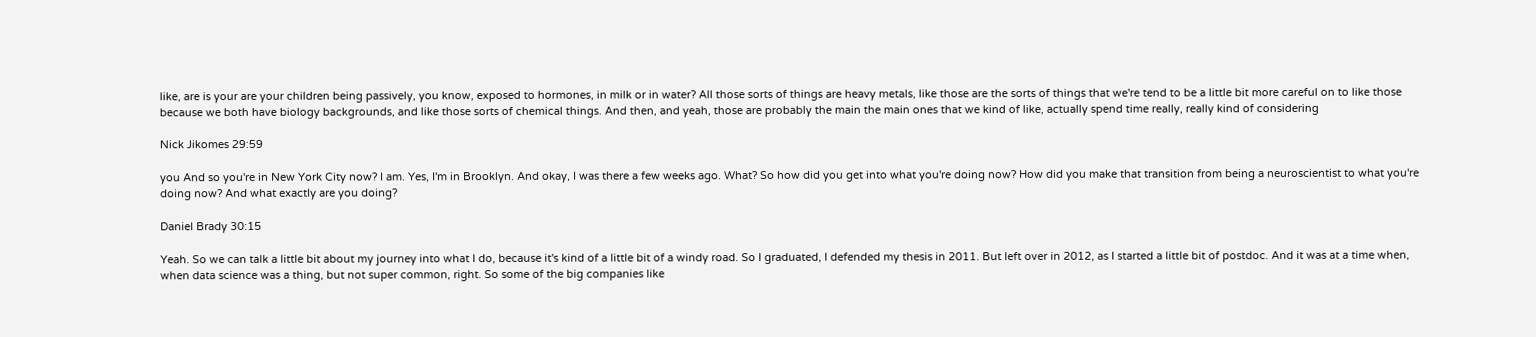like, are is your are your children being passively, you know, exposed to hormones, in milk or in water? All those sorts of things are heavy metals, like those are the sorts of things that we're tend to be a little bit more careful on to like those because we both have biology backgrounds, and like those sorts of chemical things. And then, and yeah, those are probably the main the main ones that we kind of like, actually spend time really, really kind of considering

Nick Jikomes 29:59

you And so you're in New York City now? I am. Yes, I'm in Brooklyn. And okay, I was there a few weeks ago. What? So how did you get into what you're doing now? How did you make that transition from being a neuroscientist to what you're doing now? And what exactly are you doing?

Daniel Brady 30:15

Yeah. So we can talk a little bit about my journey into what I do, because it's kind of a little bit of a windy road. So I graduated, I defended my thesis in 2011. But left over in 2012, as I started a little bit of postdoc. And it was at a time when, when data science was a thing, but not super common, right. So some of the big companies like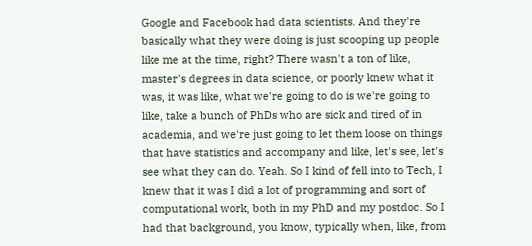Google and Facebook had data scientists. And they're basically what they were doing is just scooping up people like me at the time, right? There wasn't a ton of like, master's degrees in data science, or poorly knew what it was, it was like, what we're going to do is we're going to like, take a bunch of PhDs who are sick and tired of in academia, and we're just going to let them loose on things that have statistics and accompany and like, let's see, let's see what they can do. Yeah. So I kind of fell into to Tech, I knew that it was I did a lot of programming and sort of computational work, both in my PhD and my postdoc. So I had that background, you know, typically when, like, from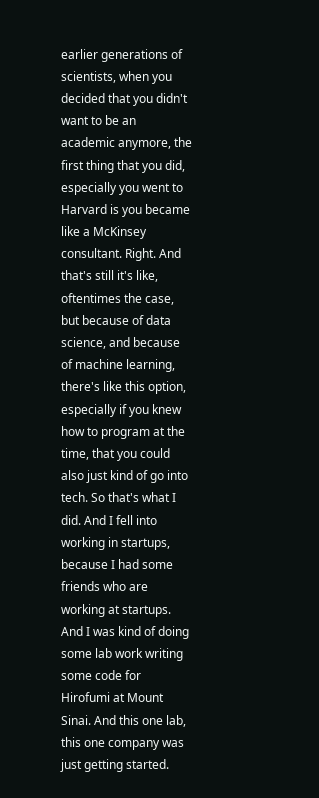earlier generations of scientists, when you decided that you didn't want to be an academic anymore, the first thing that you did, especially you went to Harvard is you became like a McKinsey consultant. Right. And that's still it's like, oftentimes the case, but because of data science, and because of machine learning, there's like this option, especially if you knew how to program at the time, that you could also just kind of go into tech. So that's what I did. And I fell into working in startups, because I had some friends who are working at startups. And I was kind of doing some lab work writing some code for Hirofumi at Mount Sinai. And this one lab, this one company was just getting started.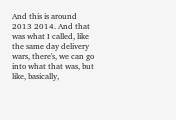And this is around 2013 2014. And that was what I called, like the same day delivery wars, there's, we can go into what that was, but like, basically,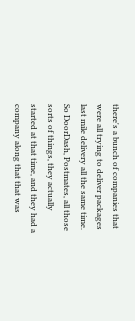there's a bunch of companies that were all trying to deliver packages last mile delivery all the same time. So DoorDash, Postmates, all those sorts of things, they actually started at that time, and they had a company along that that was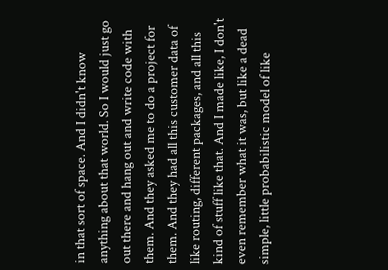in that sort of space. And I didn't know anything about that world. So I would just go out there and hang out and write code with them. And they asked me to do a project for them. And they had all this customer data of like routing, different packages, and all this kind of stuff like that. And I made like, I don't even remember what it was, but like a dead simple, little probabilistic model of like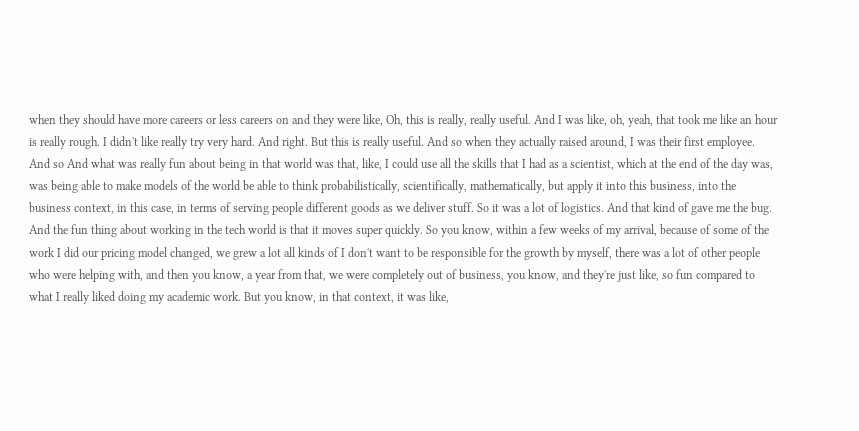when they should have more careers or less careers on and they were like, Oh, this is really, really useful. And I was like, oh, yeah, that took me like an hour is really rough. I didn't like really try very hard. And right. But this is really useful. And so when they actually raised around, I was their first employee. And so And what was really fun about being in that world was that, like, I could use all the skills that I had as a scientist, which at the end of the day was, was being able to make models of the world be able to think probabilistically, scientifically, mathematically, but apply it into this business, into the business context, in this case, in terms of serving people different goods as we deliver stuff. So it was a lot of logistics. And that kind of gave me the bug. And the fun thing about working in the tech world is that it moves super quickly. So you know, within a few weeks of my arrival, because of some of the work I did our pricing model changed, we grew a lot all kinds of I don't want to be responsible for the growth by myself, there was a lot of other people who were helping with, and then you know, a year from that, we were completely out of business, you know, and they're just like, so fun compared to what I really liked doing my academic work. But you know, in that context, it was like,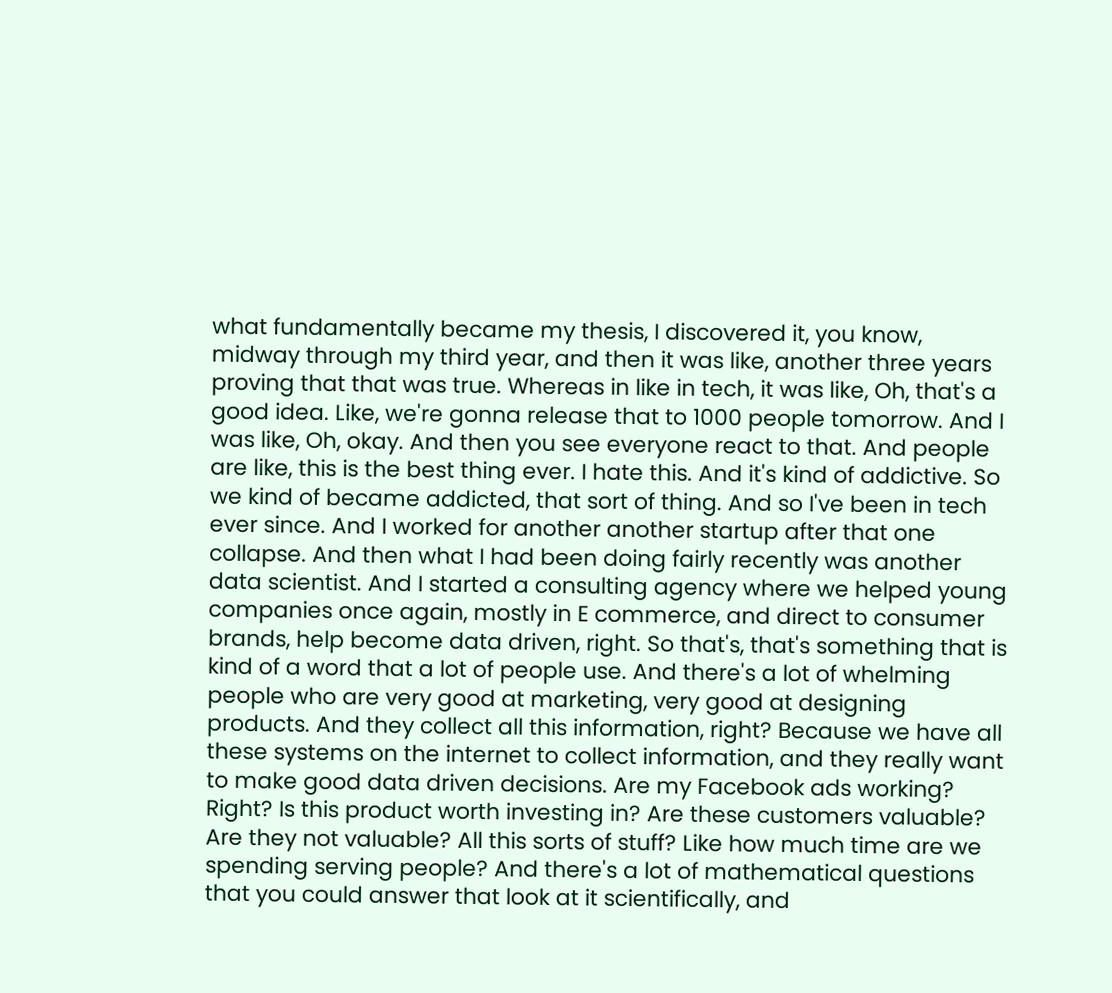what fundamentally became my thesis, I discovered it, you know, midway through my third year, and then it was like, another three years proving that that was true. Whereas in like in tech, it was like, Oh, that's a good idea. Like, we're gonna release that to 1000 people tomorrow. And I was like, Oh, okay. And then you see everyone react to that. And people are like, this is the best thing ever. I hate this. And it's kind of addictive. So we kind of became addicted, that sort of thing. And so I've been in tech ever since. And I worked for another another startup after that one collapse. And then what I had been doing fairly recently was another data scientist. And I started a consulting agency where we helped young companies once again, mostly in E commerce, and direct to consumer brands, help become data driven, right. So that's, that's something that is kind of a word that a lot of people use. And there's a lot of whelming people who are very good at marketing, very good at designing products. And they collect all this information, right? Because we have all these systems on the internet to collect information, and they really want to make good data driven decisions. Are my Facebook ads working? Right? Is this product worth investing in? Are these customers valuable? Are they not valuable? All this sorts of stuff? Like how much time are we spending serving people? And there's a lot of mathematical questions that you could answer that look at it scientifically, and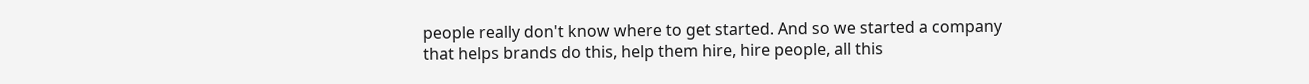people really don't know where to get started. And so we started a company that helps brands do this, help them hire, hire people, all this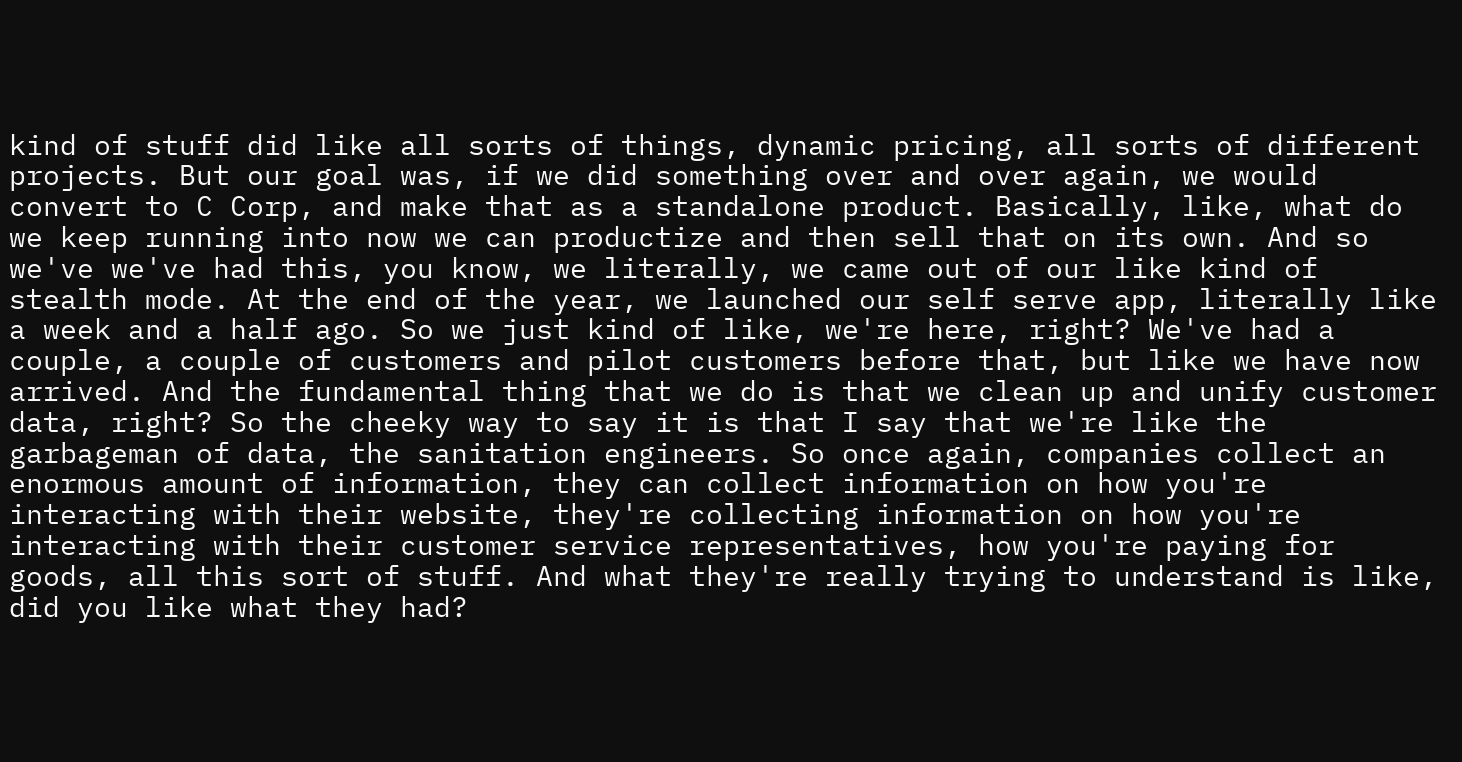kind of stuff did like all sorts of things, dynamic pricing, all sorts of different projects. But our goal was, if we did something over and over again, we would convert to C Corp, and make that as a standalone product. Basically, like, what do we keep running into now we can productize and then sell that on its own. And so we've we've had this, you know, we literally, we came out of our like kind of stealth mode. At the end of the year, we launched our self serve app, literally like a week and a half ago. So we just kind of like, we're here, right? We've had a couple, a couple of customers and pilot customers before that, but like we have now arrived. And the fundamental thing that we do is that we clean up and unify customer data, right? So the cheeky way to say it is that I say that we're like the garbageman of data, the sanitation engineers. So once again, companies collect an enormous amount of information, they can collect information on how you're interacting with their website, they're collecting information on how you're interacting with their customer service representatives, how you're paying for goods, all this sort of stuff. And what they're really trying to understand is like, did you like what they had?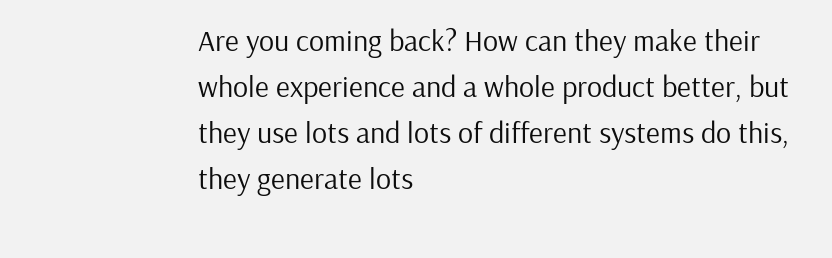Are you coming back? How can they make their whole experience and a whole product better, but they use lots and lots of different systems do this, they generate lots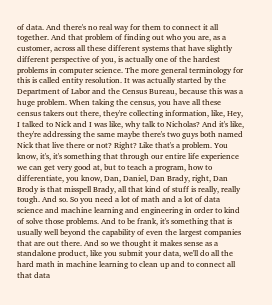of data. And there's no real way for them to connect it all together. And that problem of finding out who you are, as a customer, across all these different systems that have slightly different perspective of you, is actually one of the hardest problems in computer science. The more general terminology for this is called entity resolution. It was actually started by the Department of Labor and the Census Bureau, because this was a huge problem. When taking the census, you have all these census takers out there, they're collecting information, like, Hey, I talked to Nick and I was like, why talk to Nicholas? And it's like, they're addressing the same maybe there's two guys both named Nick that live there or not? Right? Like that's a problem. You know, it's, it's something that through our entire life experience we can get very good at, but to teach a program, how to differentiate, you know, Dan, Daniel, Dan Brady, right, Dan Brody is that misspell Brady, all that kind of stuff is really, really tough. And so. So you need a lot of math and a lot of data science and machine learning and engineering in order to kind of solve those problems. And to be frank, it's something that is usually well beyond the capability of even the largest companies that are out there. And so we thought it makes sense as a standalone product, like you submit your data, we'll do all the hard math in machine learning to clean up and to connect all that data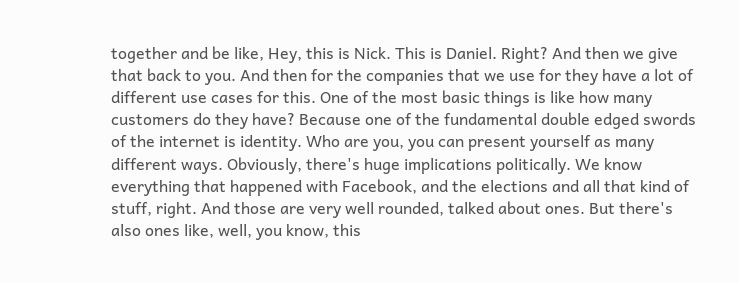together and be like, Hey, this is Nick. This is Daniel. Right? And then we give that back to you. And then for the companies that we use for they have a lot of different use cases for this. One of the most basic things is like how many customers do they have? Because one of the fundamental double edged swords of the internet is identity. Who are you, you can present yourself as many different ways. Obviously, there's huge implications politically. We know everything that happened with Facebook, and the elections and all that kind of stuff, right. And those are very well rounded, talked about ones. But there's also ones like, well, you know, this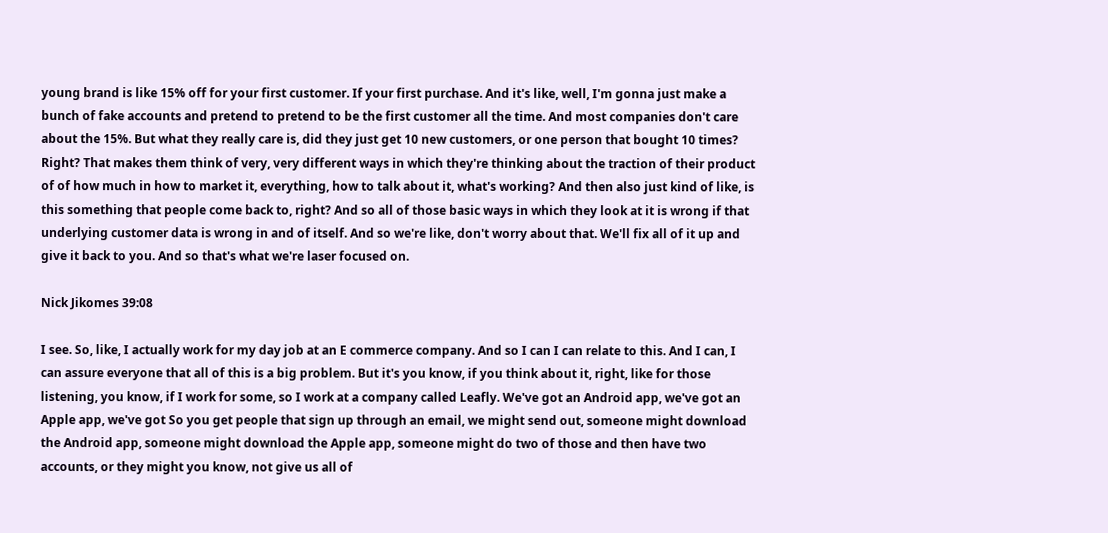young brand is like 15% off for your first customer. If your first purchase. And it's like, well, I'm gonna just make a bunch of fake accounts and pretend to pretend to be the first customer all the time. And most companies don't care about the 15%. But what they really care is, did they just get 10 new customers, or one person that bought 10 times? Right? That makes them think of very, very different ways in which they're thinking about the traction of their product of of how much in how to market it, everything, how to talk about it, what's working? And then also just kind of like, is this something that people come back to, right? And so all of those basic ways in which they look at it is wrong if that underlying customer data is wrong in and of itself. And so we're like, don't worry about that. We'll fix all of it up and give it back to you. And so that's what we're laser focused on.

Nick Jikomes 39:08

I see. So, like, I actually work for my day job at an E commerce company. And so I can I can relate to this. And I can, I can assure everyone that all of this is a big problem. But it's you know, if you think about it, right, like for those listening, you know, if I work for some, so I work at a company called Leafly. We've got an Android app, we've got an Apple app, we've got So you get people that sign up through an email, we might send out, someone might download the Android app, someone might download the Apple app, someone might do two of those and then have two accounts, or they might you know, not give us all of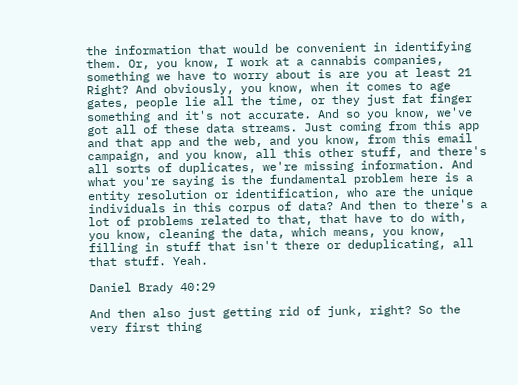the information that would be convenient in identifying them. Or, you know, I work at a cannabis companies, something we have to worry about is are you at least 21 Right? And obviously, you know, when it comes to age gates, people lie all the time, or they just fat finger something and it's not accurate. And so you know, we've got all of these data streams. Just coming from this app and that app and the web, and you know, from this email campaign, and you know, all this other stuff, and there's all sorts of duplicates, we're missing information. And what you're saying is the fundamental problem here is a entity resolution or identification, who are the unique individuals in this corpus of data? And then to there's a lot of problems related to that, that have to do with, you know, cleaning the data, which means, you know, filling in stuff that isn't there or deduplicating, all that stuff. Yeah.

Daniel Brady 40:29

And then also just getting rid of junk, right? So the very first thing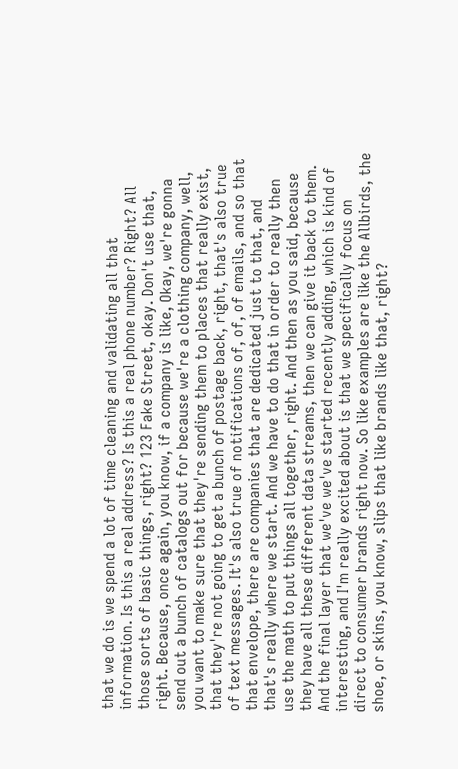that we do is we spend a lot of time cleaning and validating all that information. Is this a real address? Is this a real phone number? Right? All those sorts of basic things, right? 123 Fake Street, okay. Don't use that, right. Because, once again, you know, if a company is like, Okay, we're gonna send out a bunch of catalogs out for because we're a clothing company, well, you want to make sure that they're sending them to places that really exist, that they're not going to get a bunch of postage back, right, that's also true of text messages. It's also true of notifications of, of, of emails, and so that that envelope, there are companies that are dedicated just to that, and that's really where we start. And we have to do that in order to really then use the math to put things all together, right. And then as you said, because they have all these different data streams, then we can give it back to them. And the final layer that we've we've started recently adding, which is kind of interesting, and I'm really excited about is that we specifically focus on direct to consumer brands right now. So like examples are like the Allbirds, the shoe, or skins, you know, slips that like brands like that, right?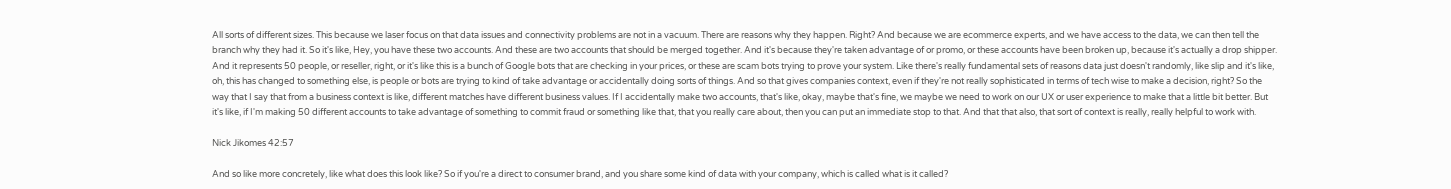All sorts of different sizes. This because we laser focus on that data issues and connectivity problems are not in a vacuum. There are reasons why they happen. Right? And because we are ecommerce experts, and we have access to the data, we can then tell the branch why they had it. So it's like, Hey, you have these two accounts. And these are two accounts that should be merged together. And it's because they're taken advantage of or promo, or these accounts have been broken up, because it's actually a drop shipper. And it represents 50 people, or reseller, right, or it's like this is a bunch of Google bots that are checking in your prices, or these are scam bots trying to prove your system. Like there's really fundamental sets of reasons data just doesn't randomly, like slip and it's like, oh, this has changed to something else, is people or bots are trying to kind of take advantage or accidentally doing sorts of things. And so that gives companies context, even if they're not really sophisticated in terms of tech wise to make a decision, right? So the way that I say that from a business context is like, different matches have different business values. If I accidentally make two accounts, that's like, okay, maybe that's fine, we maybe we need to work on our UX or user experience to make that a little bit better. But it's like, if I'm making 50 different accounts to take advantage of something to commit fraud or something like that, that you really care about, then you can put an immediate stop to that. And that that also, that sort of context is really, really helpful to work with.

Nick Jikomes 42:57

And so like more concretely, like what does this look like? So if you're a direct to consumer brand, and you share some kind of data with your company, which is called what is it called?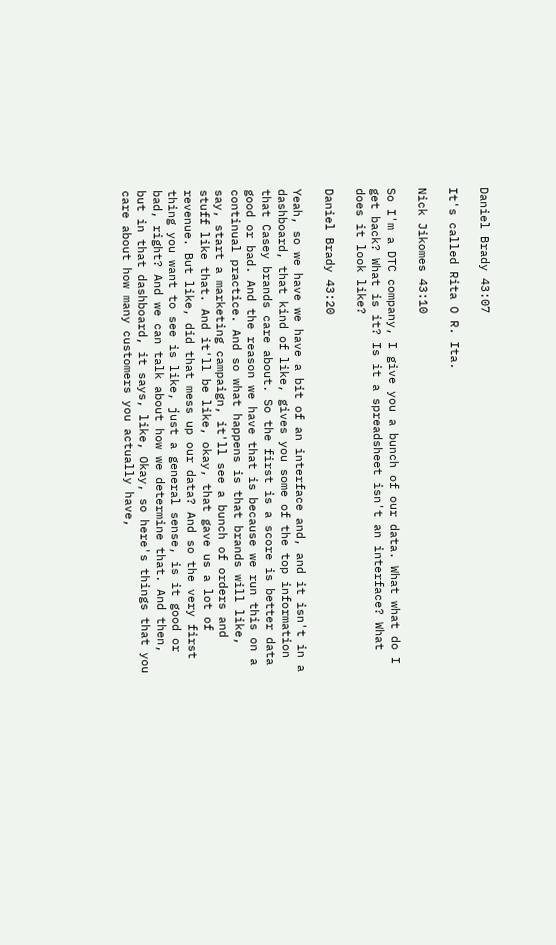Daniel Brady 43:07

It's called Rita O R. Ita.

Nick Jikomes 43:10

So I'm a DTC company, I give you a bunch of our data. What what do I get back? What is it? Is it a spreadsheet isn't an interface? What does it look like?

Daniel Brady 43:20

Yeah, so we have we have a bit of an interface and, and it isn't in a dashboard, that kind of like, gives you some of the top information that Casey brands care about. So the first is a score is better data good or bad. And the reason we have that is because we run this on a continual practice. And so what happens is that brands will like, say, start a marketing campaign, it'll see a bunch of orders and stuff like that. And it'll be like, okay, that gave us a lot of revenue. But like, did that mess up our data? And so the very first thing you want to see is like, just a general sense, is it good or bad, right? And we can talk about how we determine that. And then, but in that dashboard, it says, like, Okay, so here's things that you care about how many customers you actually have,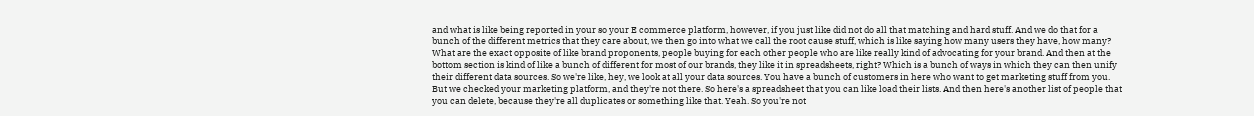and what is like being reported in your so your E commerce platform, however, if you just like did not do all that matching and hard stuff. And we do that for a bunch of the different metrics that they care about, we then go into what we call the root cause stuff, which is like saying how many users they have, how many? What are the exact opposite of like brand proponents, people buying for each other people who are like really kind of advocating for your brand. And then at the bottom section is kind of like a bunch of different for most of our brands, they like it in spreadsheets, right? Which is a bunch of ways in which they can then unify their different data sources. So we're like, hey, we look at all your data sources. You have a bunch of customers in here who want to get marketing stuff from you. But we checked your marketing platform, and they're not there. So here's a spreadsheet that you can like load their lists. And then here's another list of people that you can delete, because they're all duplicates or something like that. Yeah. So you're not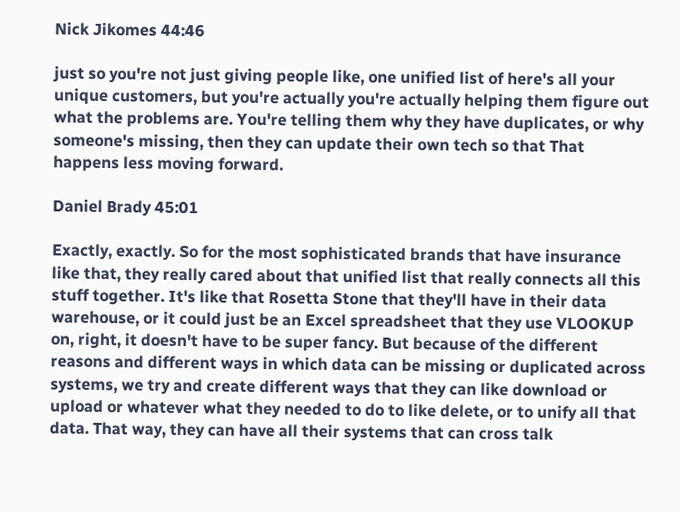Nick Jikomes 44:46

just so you're not just giving people like, one unified list of here's all your unique customers, but you're actually you're actually helping them figure out what the problems are. You're telling them why they have duplicates, or why someone's missing, then they can update their own tech so that That happens less moving forward.

Daniel Brady 45:01

Exactly, exactly. So for the most sophisticated brands that have insurance like that, they really cared about that unified list that really connects all this stuff together. It's like that Rosetta Stone that they'll have in their data warehouse, or it could just be an Excel spreadsheet that they use VLOOKUP on, right, it doesn't have to be super fancy. But because of the different reasons and different ways in which data can be missing or duplicated across systems, we try and create different ways that they can like download or upload or whatever what they needed to do to like delete, or to unify all that data. That way, they can have all their systems that can cross talk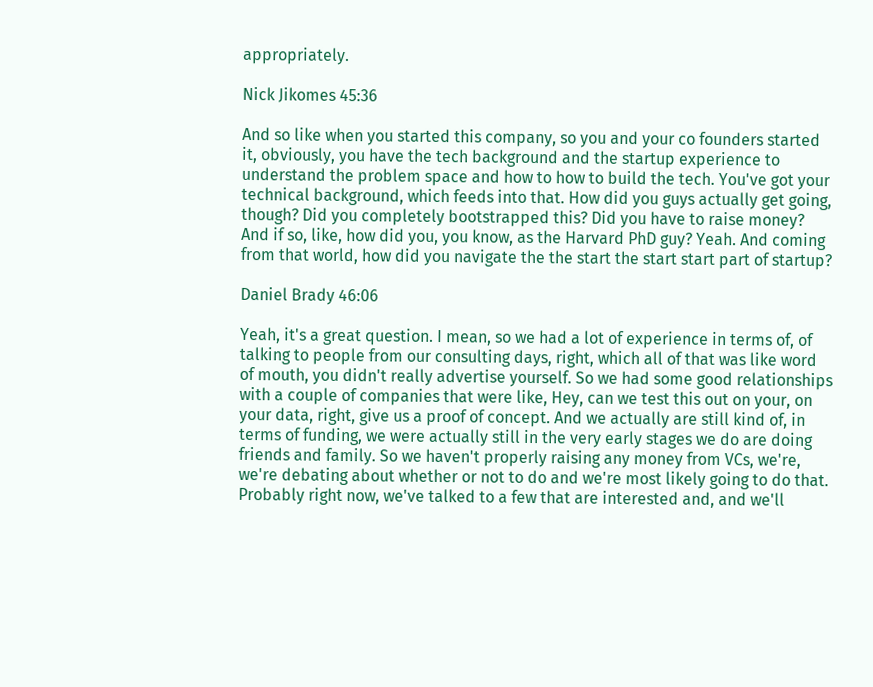appropriately.

Nick Jikomes 45:36

And so like when you started this company, so you and your co founders started it, obviously, you have the tech background and the startup experience to understand the problem space and how to how to build the tech. You've got your technical background, which feeds into that. How did you guys actually get going, though? Did you completely bootstrapped this? Did you have to raise money? And if so, like, how did you, you know, as the Harvard PhD guy? Yeah. And coming from that world, how did you navigate the the start the start start part of startup?

Daniel Brady 46:06

Yeah, it's a great question. I mean, so we had a lot of experience in terms of, of talking to people from our consulting days, right, which all of that was like word of mouth, you didn't really advertise yourself. So we had some good relationships with a couple of companies that were like, Hey, can we test this out on your, on your data, right, give us a proof of concept. And we actually are still kind of, in terms of funding, we were actually still in the very early stages we do are doing friends and family. So we haven't properly raising any money from VCs, we're, we're debating about whether or not to do and we're most likely going to do that. Probably right now, we've talked to a few that are interested and, and we'll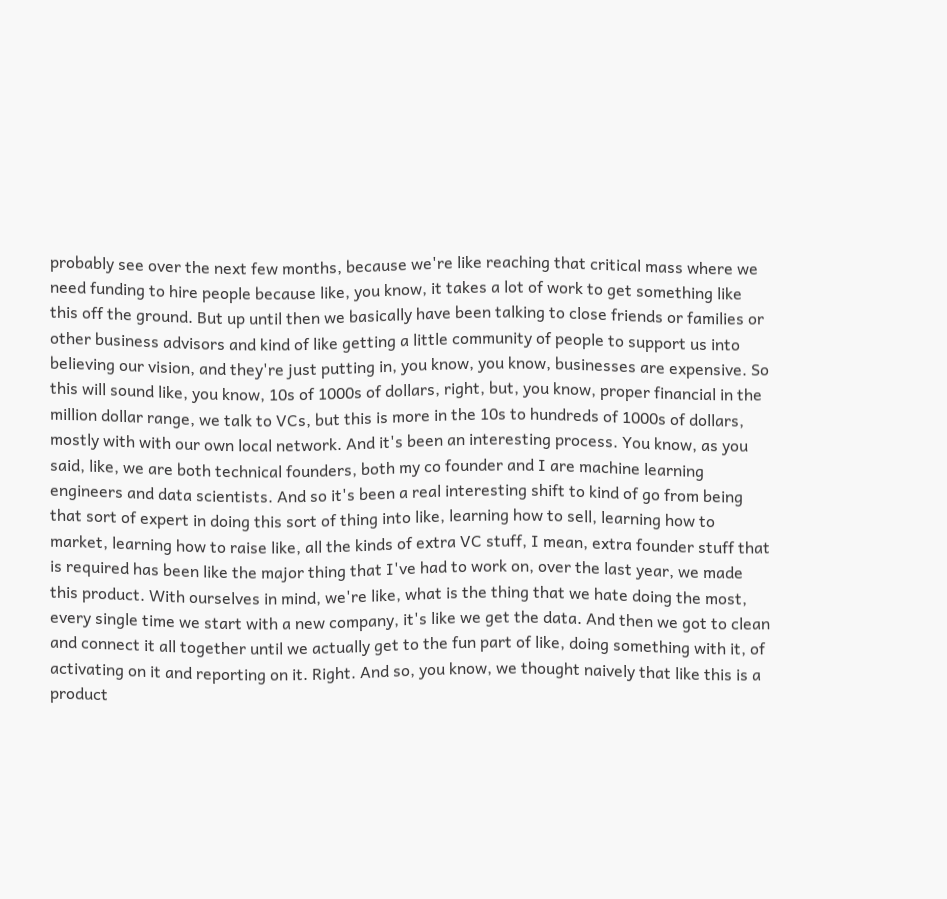probably see over the next few months, because we're like reaching that critical mass where we need funding to hire people because like, you know, it takes a lot of work to get something like this off the ground. But up until then we basically have been talking to close friends or families or other business advisors and kind of like getting a little community of people to support us into believing our vision, and they're just putting in, you know, you know, businesses are expensive. So this will sound like, you know, 10s of 1000s of dollars, right, but, you know, proper financial in the million dollar range, we talk to VCs, but this is more in the 10s to hundreds of 1000s of dollars, mostly with with our own local network. And it's been an interesting process. You know, as you said, like, we are both technical founders, both my co founder and I are machine learning engineers and data scientists. And so it's been a real interesting shift to kind of go from being that sort of expert in doing this sort of thing into like, learning how to sell, learning how to market, learning how to raise like, all the kinds of extra VC stuff, I mean, extra founder stuff that is required has been like the major thing that I've had to work on, over the last year, we made this product. With ourselves in mind, we're like, what is the thing that we hate doing the most, every single time we start with a new company, it's like we get the data. And then we got to clean and connect it all together until we actually get to the fun part of like, doing something with it, of activating on it and reporting on it. Right. And so, you know, we thought naively that like this is a product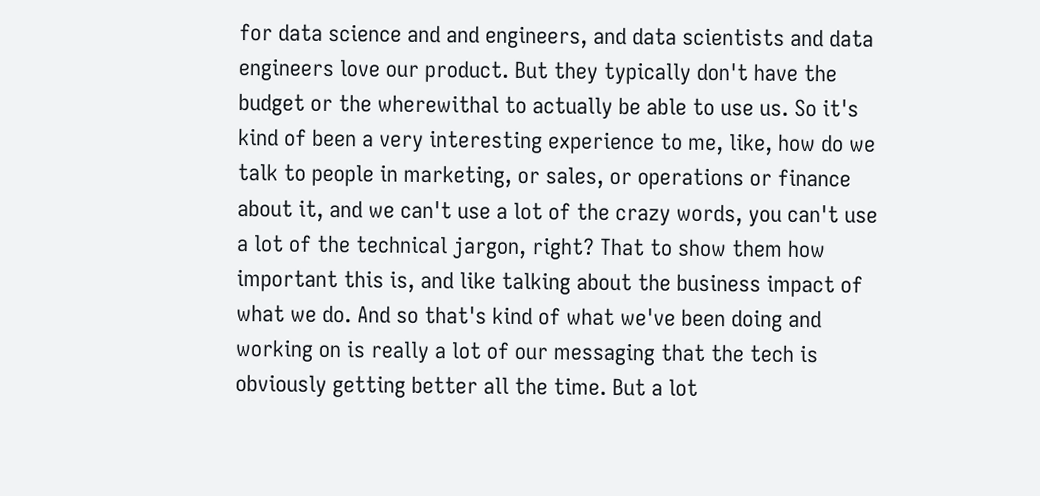for data science and and engineers, and data scientists and data engineers love our product. But they typically don't have the budget or the wherewithal to actually be able to use us. So it's kind of been a very interesting experience to me, like, how do we talk to people in marketing, or sales, or operations or finance about it, and we can't use a lot of the crazy words, you can't use a lot of the technical jargon, right? That to show them how important this is, and like talking about the business impact of what we do. And so that's kind of what we've been doing and working on is really a lot of our messaging that the tech is obviously getting better all the time. But a lot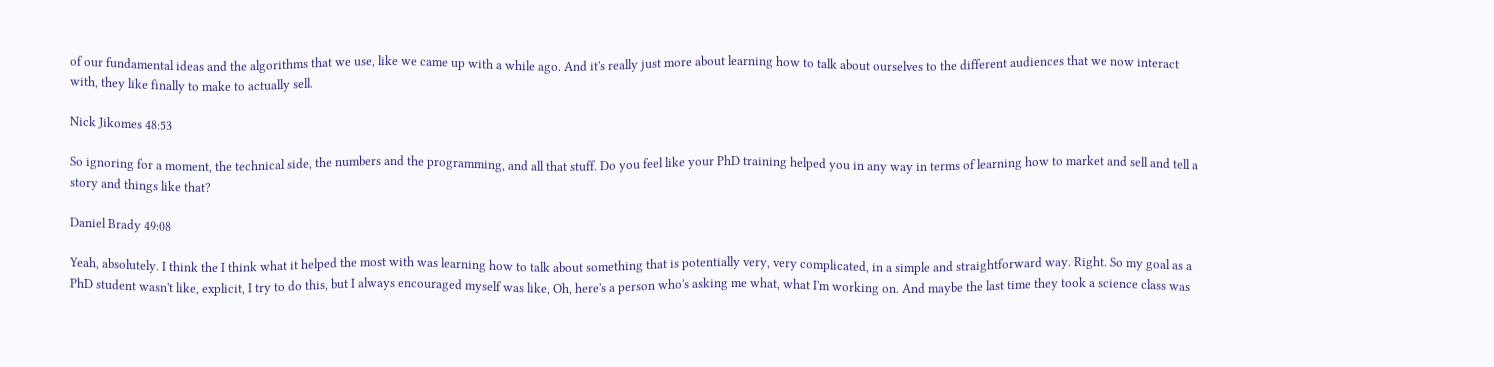of our fundamental ideas and the algorithms that we use, like we came up with a while ago. And it's really just more about learning how to talk about ourselves to the different audiences that we now interact with, they like finally to make to actually sell.

Nick Jikomes 48:53

So ignoring for a moment, the technical side, the numbers and the programming, and all that stuff. Do you feel like your PhD training helped you in any way in terms of learning how to market and sell and tell a story and things like that?

Daniel Brady 49:08

Yeah, absolutely. I think the I think what it helped the most with was learning how to talk about something that is potentially very, very complicated, in a simple and straightforward way. Right. So my goal as a PhD student wasn't like, explicit, I try to do this, but I always encouraged myself was like, Oh, here's a person who's asking me what, what I'm working on. And maybe the last time they took a science class was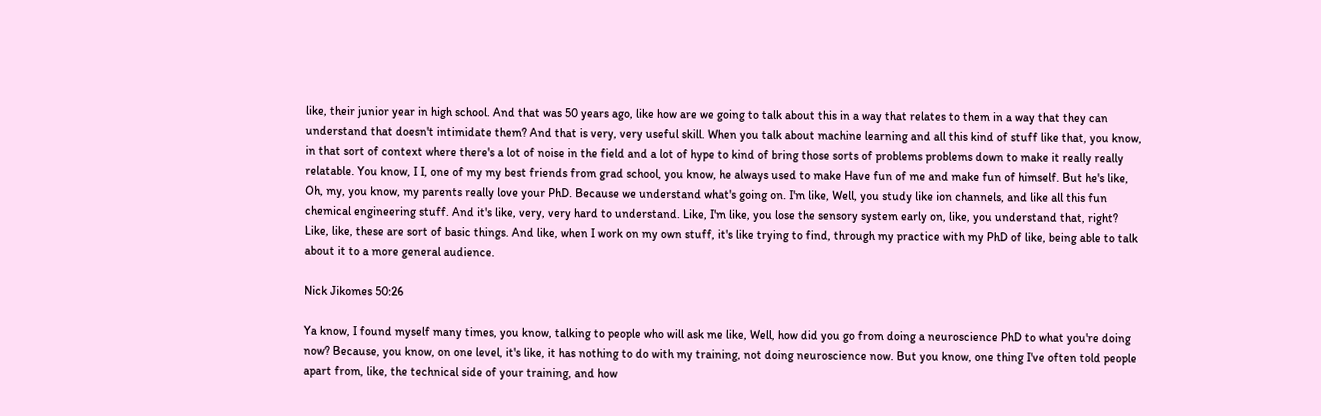like, their junior year in high school. And that was 50 years ago, like how are we going to talk about this in a way that relates to them in a way that they can understand that doesn't intimidate them? And that is very, very useful skill. When you talk about machine learning and all this kind of stuff like that, you know, in that sort of context where there's a lot of noise in the field and a lot of hype to kind of bring those sorts of problems problems down to make it really really relatable. You know, I I, one of my my best friends from grad school, you know, he always used to make Have fun of me and make fun of himself. But he's like, Oh, my, you know, my parents really love your PhD. Because we understand what's going on. I'm like, Well, you study like ion channels, and like all this fun chemical engineering stuff. And it's like, very, very hard to understand. Like, I'm like, you lose the sensory system early on, like, you understand that, right? Like, like, these are sort of basic things. And like, when I work on my own stuff, it's like trying to find, through my practice with my PhD of like, being able to talk about it to a more general audience.

Nick Jikomes 50:26

Ya know, I found myself many times, you know, talking to people who will ask me like, Well, how did you go from doing a neuroscience PhD to what you're doing now? Because, you know, on one level, it's like, it has nothing to do with my training, not doing neuroscience now. But you know, one thing I've often told people apart from, like, the technical side of your training, and how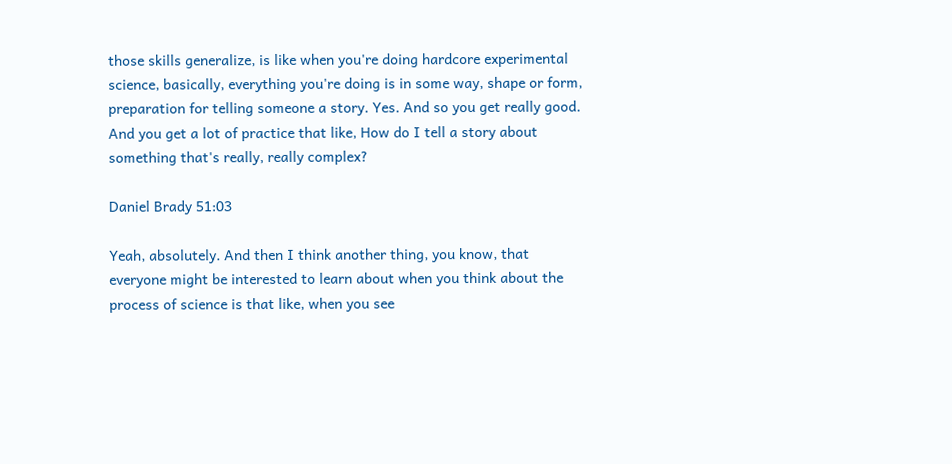those skills generalize, is like when you're doing hardcore experimental science, basically, everything you're doing is in some way, shape or form, preparation for telling someone a story. Yes. And so you get really good. And you get a lot of practice that like, How do I tell a story about something that's really, really complex?

Daniel Brady 51:03

Yeah, absolutely. And then I think another thing, you know, that everyone might be interested to learn about when you think about the process of science is that like, when you see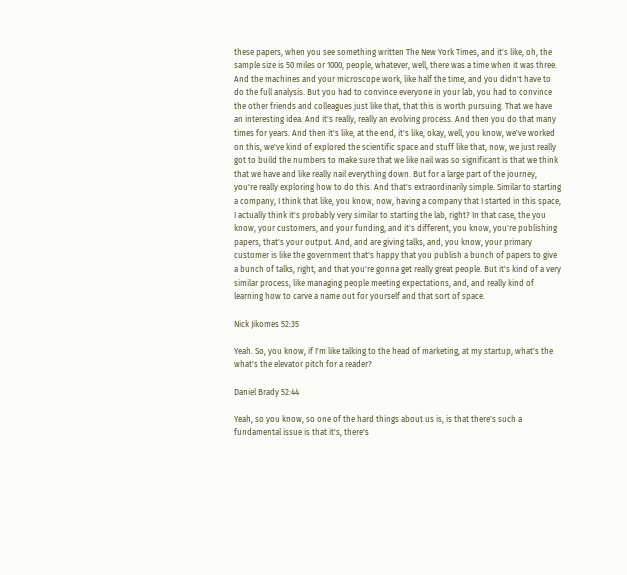these papers, when you see something written The New York Times, and it's like, oh, the sample size is 50 miles or 1000, people, whatever, well, there was a time when it was three. And the machines and your microscope work, like half the time, and you didn't have to do the full analysis. But you had to convince everyone in your lab, you had to convince the other friends and colleagues just like that, that this is worth pursuing. That we have an interesting idea. And it's really, really an evolving process. And then you do that many times for years. And then it's like, at the end, it's like, okay, well, you know, we've worked on this, we've kind of explored the scientific space and stuff like that, now, we just really got to build the numbers to make sure that we like nail was so significant is that we think that we have and like really nail everything down. But for a large part of the journey, you're really exploring how to do this. And that's extraordinarily simple. Similar to starting a company, I think that like, you know, now, having a company that I started in this space, I actually think it's probably very similar to starting the lab, right? In that case, the you know, your customers, and your funding, and it's different, you know, you're publishing papers, that's your output. And, and are giving talks, and, you know, your primary customer is like the government that's happy that you publish a bunch of papers to give a bunch of talks, right, and that you're gonna get really great people. But it's kind of a very similar process, like managing people meeting expectations, and, and really kind of learning how to carve a name out for yourself and that sort of space.

Nick Jikomes 52:35

Yeah. So, you know, if I'm like talking to the head of marketing, at my startup, what's the what's the elevator pitch for a reader?

Daniel Brady 52:44

Yeah, so you know, so one of the hard things about us is, is that there's such a fundamental issue is that it's, there's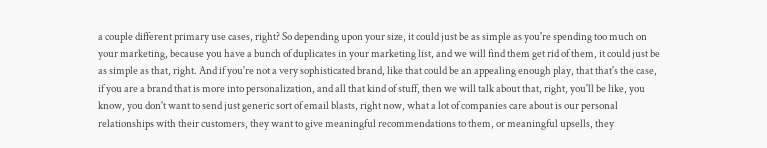a couple different primary use cases, right? So depending upon your size, it could just be as simple as you're spending too much on your marketing, because you have a bunch of duplicates in your marketing list, and we will find them get rid of them, it could just be as simple as that, right. And if you're not a very sophisticated brand, like that could be an appealing enough play, that that's the case, if you are a brand that is more into personalization, and all that kind of stuff, then we will talk about that, right, you'll be like, you know, you don't want to send just generic sort of email blasts, right now, what a lot of companies care about is our personal relationships with their customers, they want to give meaningful recommendations to them, or meaningful upsells, they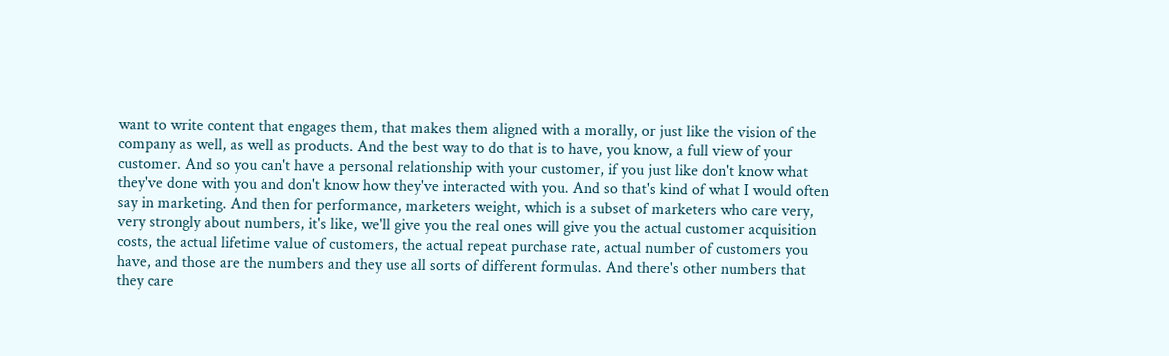want to write content that engages them, that makes them aligned with a morally, or just like the vision of the company as well, as well as products. And the best way to do that is to have, you know, a full view of your customer. And so you can't have a personal relationship with your customer, if you just like don't know what they've done with you and don't know how they've interacted with you. And so that's kind of what I would often say in marketing. And then for performance, marketers weight, which is a subset of marketers who care very, very strongly about numbers, it's like, we'll give you the real ones will give you the actual customer acquisition costs, the actual lifetime value of customers, the actual repeat purchase rate, actual number of customers you have, and those are the numbers and they use all sorts of different formulas. And there's other numbers that they care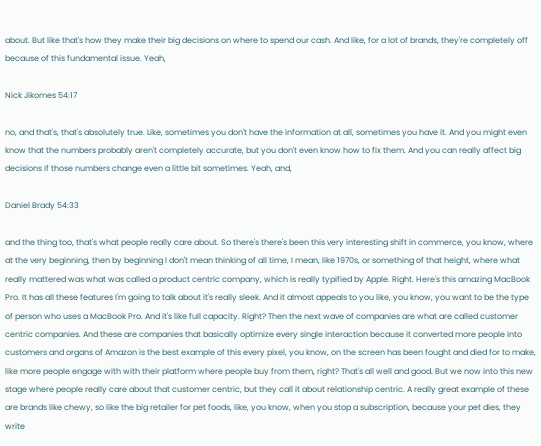about. But like that's how they make their big decisions on where to spend our cash. And like, for a lot of brands, they're completely off because of this fundamental issue. Yeah,

Nick Jikomes 54:17

no, and that's, that's absolutely true. Like, sometimes you don't have the information at all, sometimes you have it. And you might even know that the numbers probably aren't completely accurate, but you don't even know how to fix them. And you can really affect big decisions if those numbers change even a little bit sometimes. Yeah, and,

Daniel Brady 54:33

and the thing too, that's what people really care about. So there's there's been this very interesting shift in commerce, you know, where at the very beginning, then by beginning I don't mean thinking of all time, I mean, like 1970s, or something of that height, where what really mattered was what was called a product centric company, which is really typified by Apple. Right. Here's this amazing MacBook Pro. It has all these features I'm going to talk about it's really sleek. And it almost appeals to you like, you know, you want to be the type of person who uses a MacBook Pro. And it's like full capacity. Right? Then the next wave of companies are what are called customer centric companies. And these are companies that basically optimize every single interaction because it converted more people into customers and organs of Amazon is the best example of this every pixel, you know, on the screen has been fought and died for to make, like more people engage with with their platform where people buy from them, right? That's all well and good. But we now into this new stage where people really care about that customer centric, but they call it about relationship centric. A really great example of these are brands like chewy, so like the big retailer for pet foods, like, you know, when you stop a subscription, because your pet dies, they write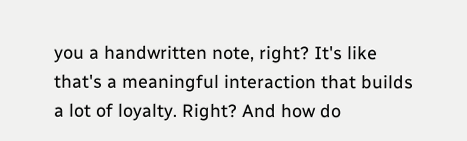you a handwritten note, right? It's like that's a meaningful interaction that builds a lot of loyalty. Right? And how do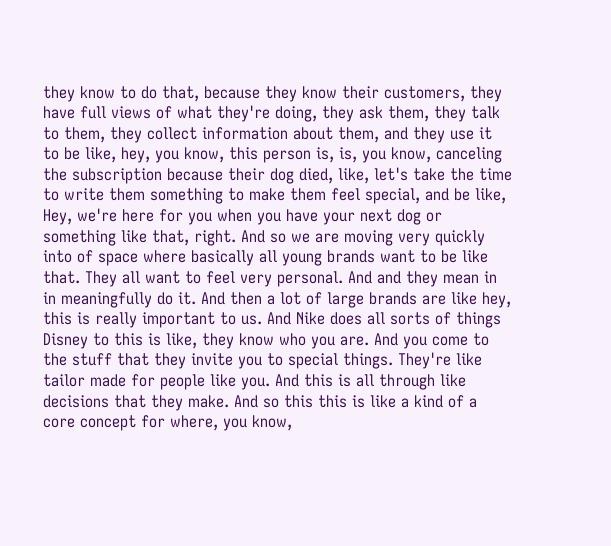they know to do that, because they know their customers, they have full views of what they're doing, they ask them, they talk to them, they collect information about them, and they use it to be like, hey, you know, this person is, is, you know, canceling the subscription because their dog died, like, let's take the time to write them something to make them feel special, and be like, Hey, we're here for you when you have your next dog or something like that, right. And so we are moving very quickly into of space where basically all young brands want to be like that. They all want to feel very personal. And and they mean in in meaningfully do it. And then a lot of large brands are like hey, this is really important to us. And Nike does all sorts of things Disney to this is like, they know who you are. And you come to the stuff that they invite you to special things. They're like tailor made for people like you. And this is all through like decisions that they make. And so this this is like a kind of a core concept for where, you know,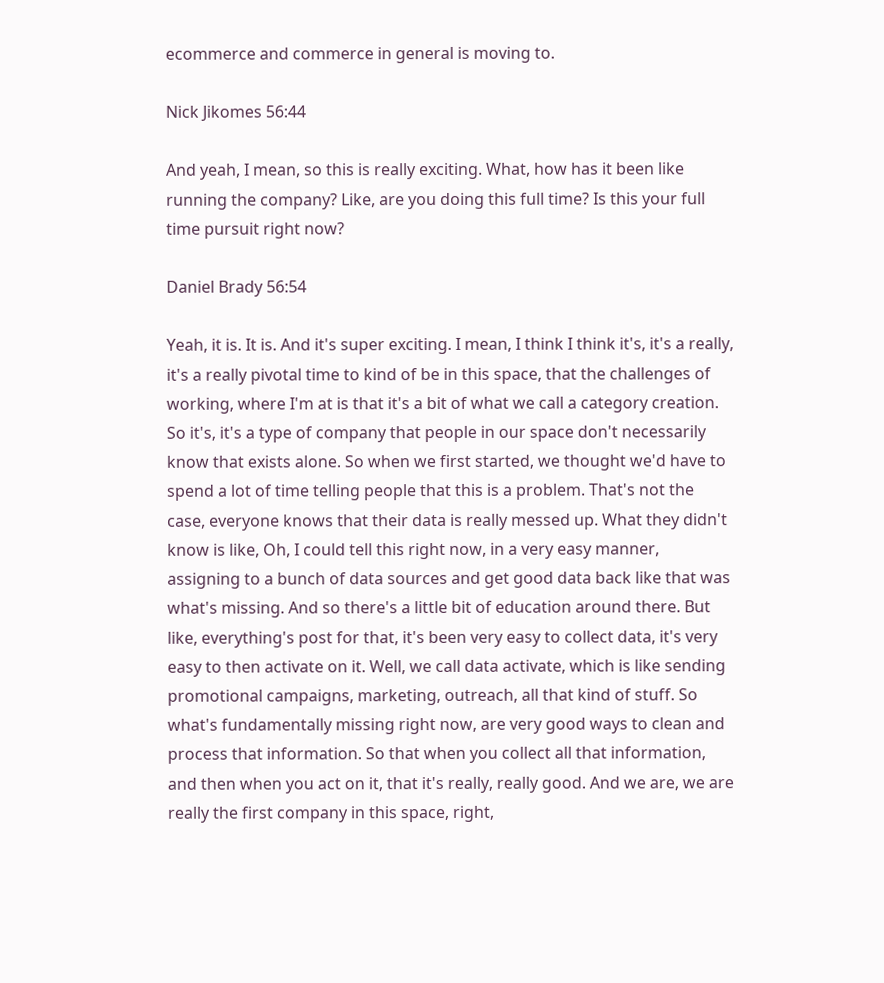ecommerce and commerce in general is moving to.

Nick Jikomes 56:44

And yeah, I mean, so this is really exciting. What, how has it been like running the company? Like, are you doing this full time? Is this your full time pursuit right now?

Daniel Brady 56:54

Yeah, it is. It is. And it's super exciting. I mean, I think I think it's, it's a really, it's a really pivotal time to kind of be in this space, that the challenges of working, where I'm at is that it's a bit of what we call a category creation. So it's, it's a type of company that people in our space don't necessarily know that exists alone. So when we first started, we thought we'd have to spend a lot of time telling people that this is a problem. That's not the case, everyone knows that their data is really messed up. What they didn't know is like, Oh, I could tell this right now, in a very easy manner, assigning to a bunch of data sources and get good data back like that was what's missing. And so there's a little bit of education around there. But like, everything's post for that, it's been very easy to collect data, it's very easy to then activate on it. Well, we call data activate, which is like sending promotional campaigns, marketing, outreach, all that kind of stuff. So what's fundamentally missing right now, are very good ways to clean and process that information. So that when you collect all that information, and then when you act on it, that it's really, really good. And we are, we are really the first company in this space, right,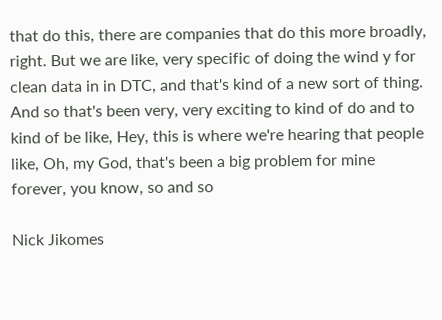that do this, there are companies that do this more broadly, right. But we are like, very specific of doing the wind y for clean data in in DTC, and that's kind of a new sort of thing. And so that's been very, very exciting to kind of do and to kind of be like, Hey, this is where we're hearing that people like, Oh, my God, that's been a big problem for mine forever, you know, so and so

Nick Jikomes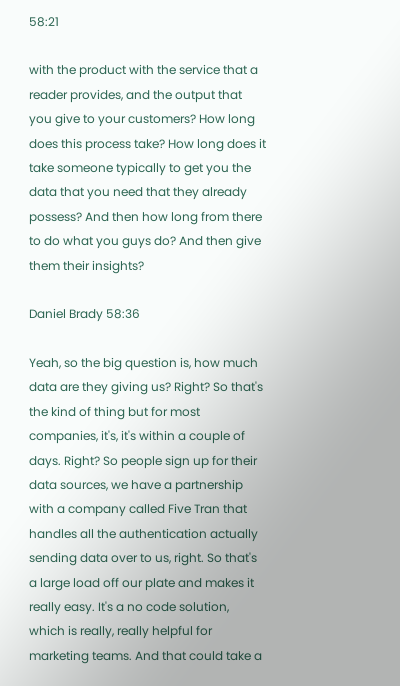58:21

with the product with the service that a reader provides, and the output that you give to your customers? How long does this process take? How long does it take someone typically to get you the data that you need that they already possess? And then how long from there to do what you guys do? And then give them their insights?

Daniel Brady 58:36

Yeah, so the big question is, how much data are they giving us? Right? So that's the kind of thing but for most companies, it's, it's within a couple of days. Right? So people sign up for their data sources, we have a partnership with a company called Five Tran that handles all the authentication actually sending data over to us, right. So that's a large load off our plate and makes it really easy. It's a no code solution, which is really, really helpful for marketing teams. And that could take a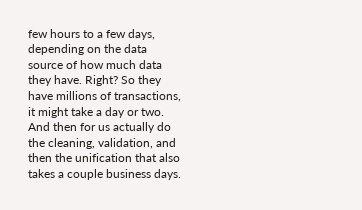few hours to a few days, depending on the data source of how much data they have. Right? So they have millions of transactions, it might take a day or two. And then for us actually do the cleaning, validation, and then the unification that also takes a couple business days.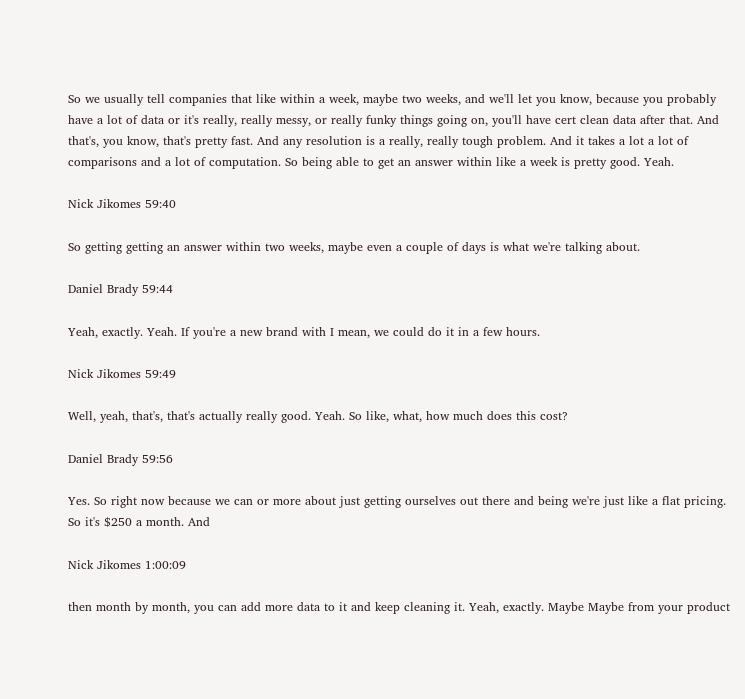So we usually tell companies that like within a week, maybe two weeks, and we'll let you know, because you probably have a lot of data or it's really, really messy, or really funky things going on, you'll have cert clean data after that. And that's, you know, that's pretty fast. And any resolution is a really, really tough problem. And it takes a lot a lot of comparisons and a lot of computation. So being able to get an answer within like a week is pretty good. Yeah.

Nick Jikomes 59:40

So getting getting an answer within two weeks, maybe even a couple of days is what we're talking about.

Daniel Brady 59:44

Yeah, exactly. Yeah. If you're a new brand with I mean, we could do it in a few hours.

Nick Jikomes 59:49

Well, yeah, that's, that's actually really good. Yeah. So like, what, how much does this cost?

Daniel Brady 59:56

Yes. So right now because we can or more about just getting ourselves out there and being we're just like a flat pricing. So it's $250 a month. And

Nick Jikomes 1:00:09

then month by month, you can add more data to it and keep cleaning it. Yeah, exactly. Maybe Maybe from your product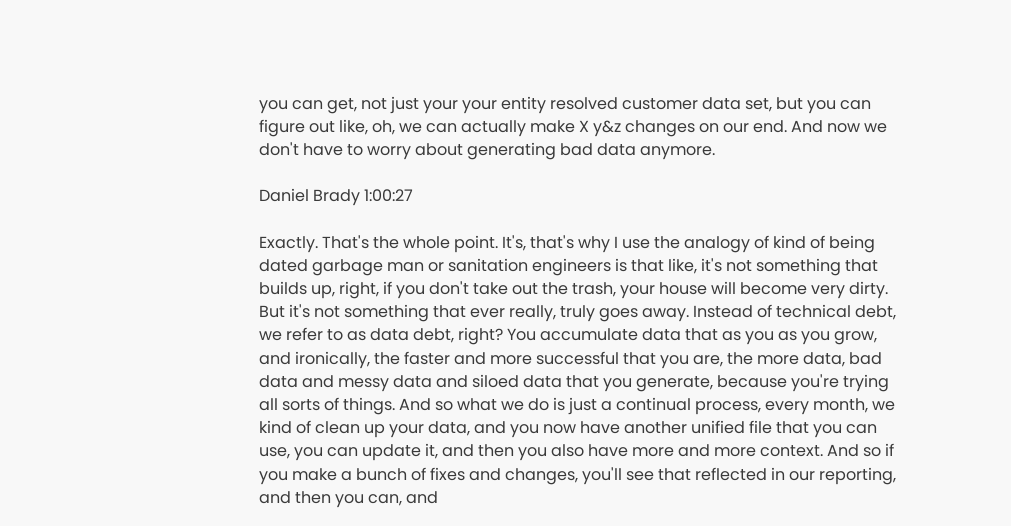you can get, not just your your entity resolved customer data set, but you can figure out like, oh, we can actually make X y&z changes on our end. And now we don't have to worry about generating bad data anymore.

Daniel Brady 1:00:27

Exactly. That's the whole point. It's, that's why I use the analogy of kind of being dated garbage man or sanitation engineers is that like, it's not something that builds up, right, if you don't take out the trash, your house will become very dirty. But it's not something that ever really, truly goes away. Instead of technical debt, we refer to as data debt, right? You accumulate data that as you as you grow, and ironically, the faster and more successful that you are, the more data, bad data and messy data and siloed data that you generate, because you're trying all sorts of things. And so what we do is just a continual process, every month, we kind of clean up your data, and you now have another unified file that you can use, you can update it, and then you also have more and more context. And so if you make a bunch of fixes and changes, you'll see that reflected in our reporting, and then you can, and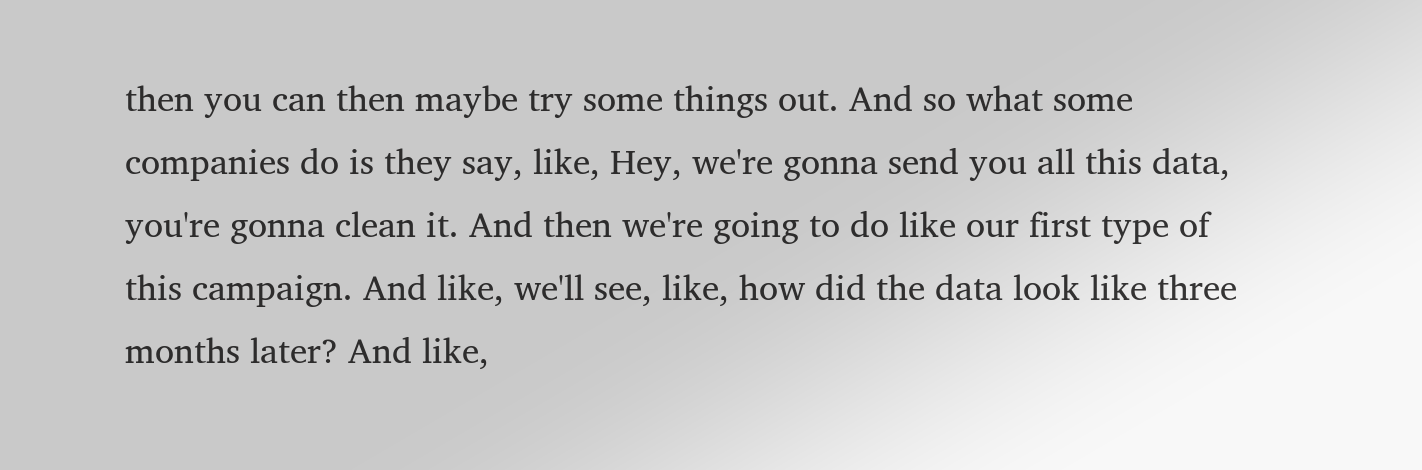then you can then maybe try some things out. And so what some companies do is they say, like, Hey, we're gonna send you all this data, you're gonna clean it. And then we're going to do like our first type of this campaign. And like, we'll see, like, how did the data look like three months later? And like,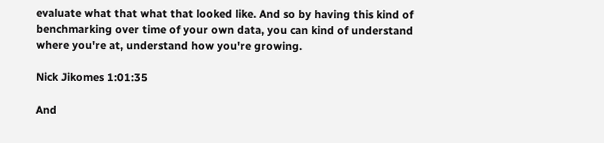evaluate what that what that looked like. And so by having this kind of benchmarking over time of your own data, you can kind of understand where you're at, understand how you're growing.

Nick Jikomes 1:01:35

And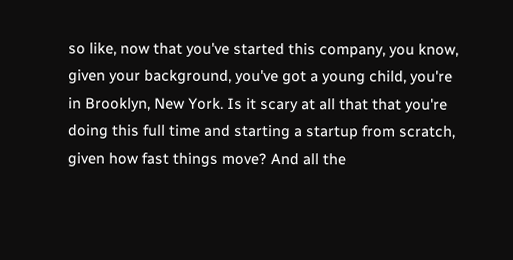so like, now that you've started this company, you know, given your background, you've got a young child, you're in Brooklyn, New York. Is it scary at all that that you're doing this full time and starting a startup from scratch, given how fast things move? And all the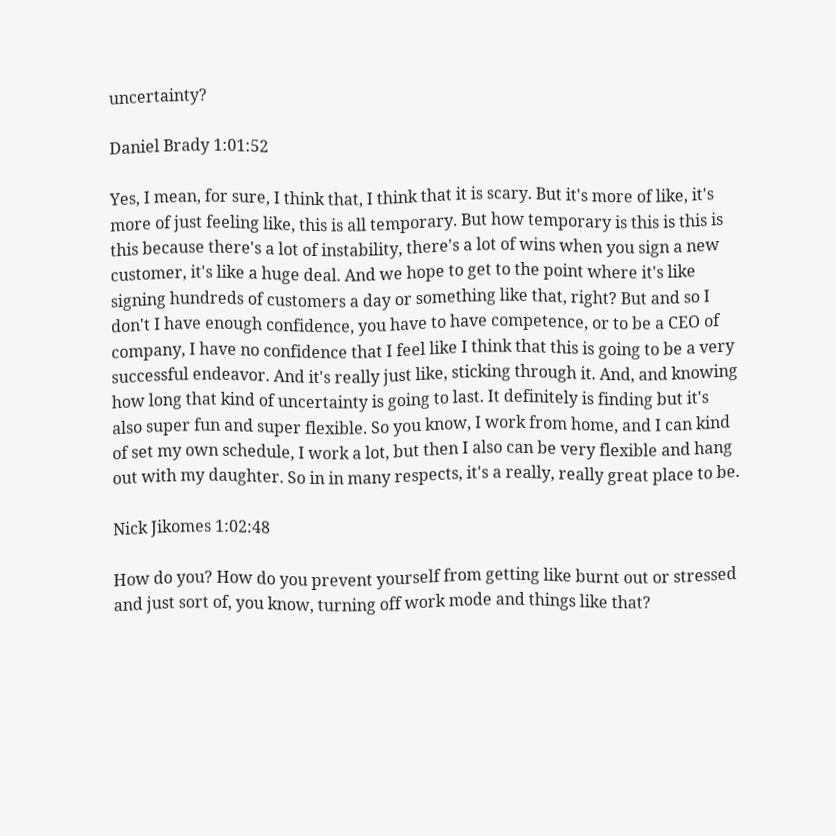uncertainty?

Daniel Brady 1:01:52

Yes, I mean, for sure, I think that, I think that it is scary. But it's more of like, it's more of just feeling like, this is all temporary. But how temporary is this is this is this because there's a lot of instability, there's a lot of wins when you sign a new customer, it's like a huge deal. And we hope to get to the point where it's like signing hundreds of customers a day or something like that, right? But and so I don't I have enough confidence, you have to have competence, or to be a CEO of company, I have no confidence that I feel like I think that this is going to be a very successful endeavor. And it's really just like, sticking through it. And, and knowing how long that kind of uncertainty is going to last. It definitely is finding but it's also super fun and super flexible. So you know, I work from home, and I can kind of set my own schedule, I work a lot, but then I also can be very flexible and hang out with my daughter. So in in many respects, it's a really, really great place to be.

Nick Jikomes 1:02:48

How do you? How do you prevent yourself from getting like burnt out or stressed and just sort of, you know, turning off work mode and things like that?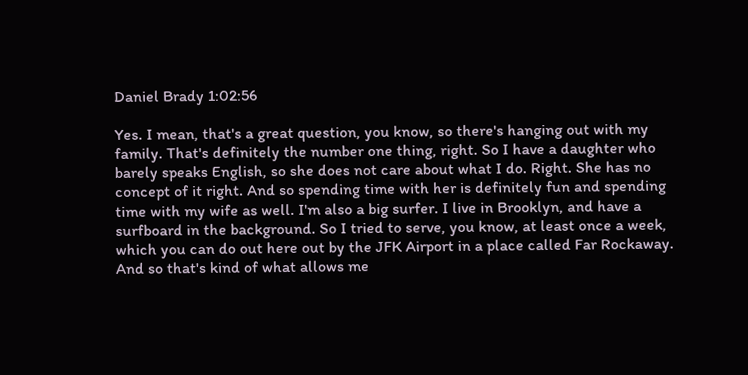Daniel Brady 1:02:56

Yes. I mean, that's a great question, you know, so there's hanging out with my family. That's definitely the number one thing, right. So I have a daughter who barely speaks English, so she does not care about what I do. Right. She has no concept of it right. And so spending time with her is definitely fun and spending time with my wife as well. I'm also a big surfer. I live in Brooklyn, and have a surfboard in the background. So I tried to serve, you know, at least once a week, which you can do out here out by the JFK Airport in a place called Far Rockaway. And so that's kind of what allows me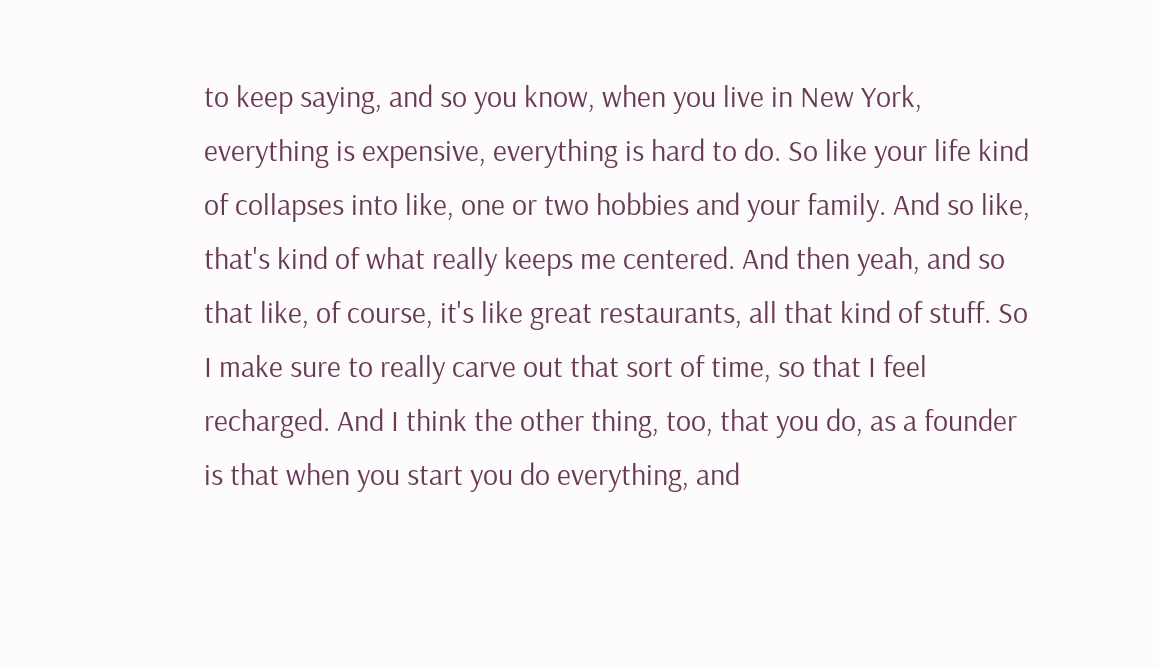to keep saying, and so you know, when you live in New York, everything is expensive, everything is hard to do. So like your life kind of collapses into like, one or two hobbies and your family. And so like, that's kind of what really keeps me centered. And then yeah, and so that like, of course, it's like great restaurants, all that kind of stuff. So I make sure to really carve out that sort of time, so that I feel recharged. And I think the other thing, too, that you do, as a founder is that when you start you do everything, and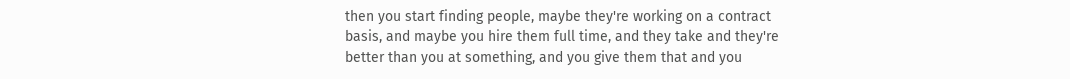then you start finding people, maybe they're working on a contract basis, and maybe you hire them full time, and they take and they're better than you at something, and you give them that and you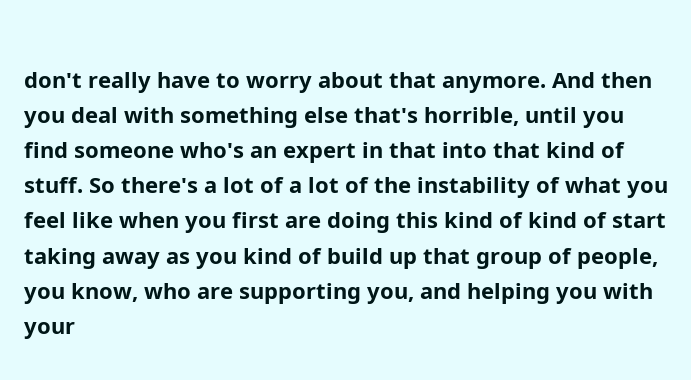don't really have to worry about that anymore. And then you deal with something else that's horrible, until you find someone who's an expert in that into that kind of stuff. So there's a lot of a lot of the instability of what you feel like when you first are doing this kind of kind of start taking away as you kind of build up that group of people, you know, who are supporting you, and helping you with your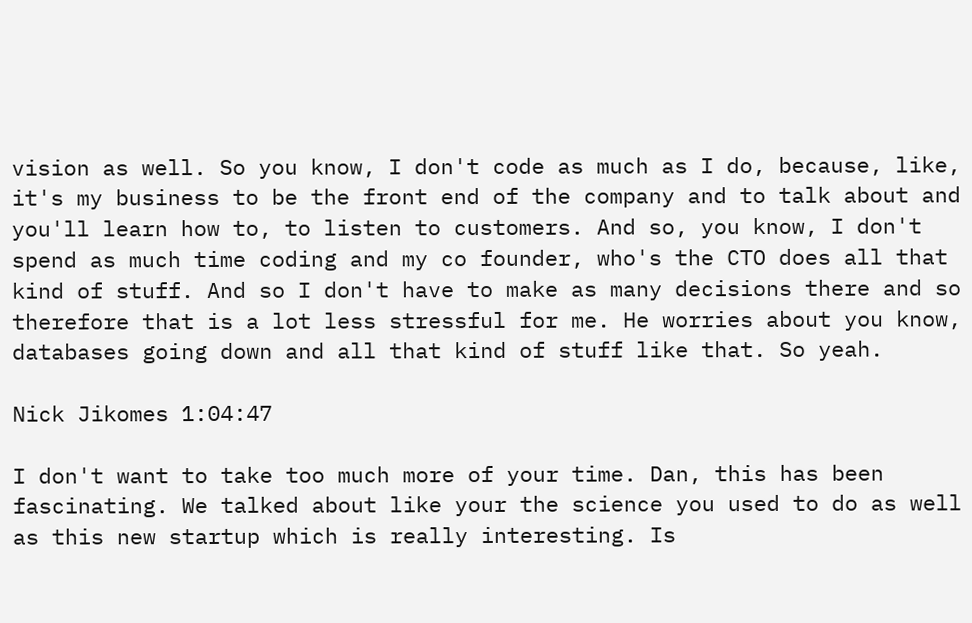vision as well. So you know, I don't code as much as I do, because, like, it's my business to be the front end of the company and to talk about and you'll learn how to, to listen to customers. And so, you know, I don't spend as much time coding and my co founder, who's the CTO does all that kind of stuff. And so I don't have to make as many decisions there and so therefore that is a lot less stressful for me. He worries about you know, databases going down and all that kind of stuff like that. So yeah.

Nick Jikomes 1:04:47

I don't want to take too much more of your time. Dan, this has been fascinating. We talked about like your the science you used to do as well as this new startup which is really interesting. Is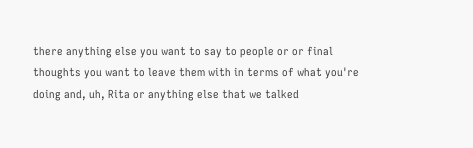there anything else you want to say to people or or final thoughts you want to leave them with in terms of what you're doing and, uh, Rita or anything else that we talked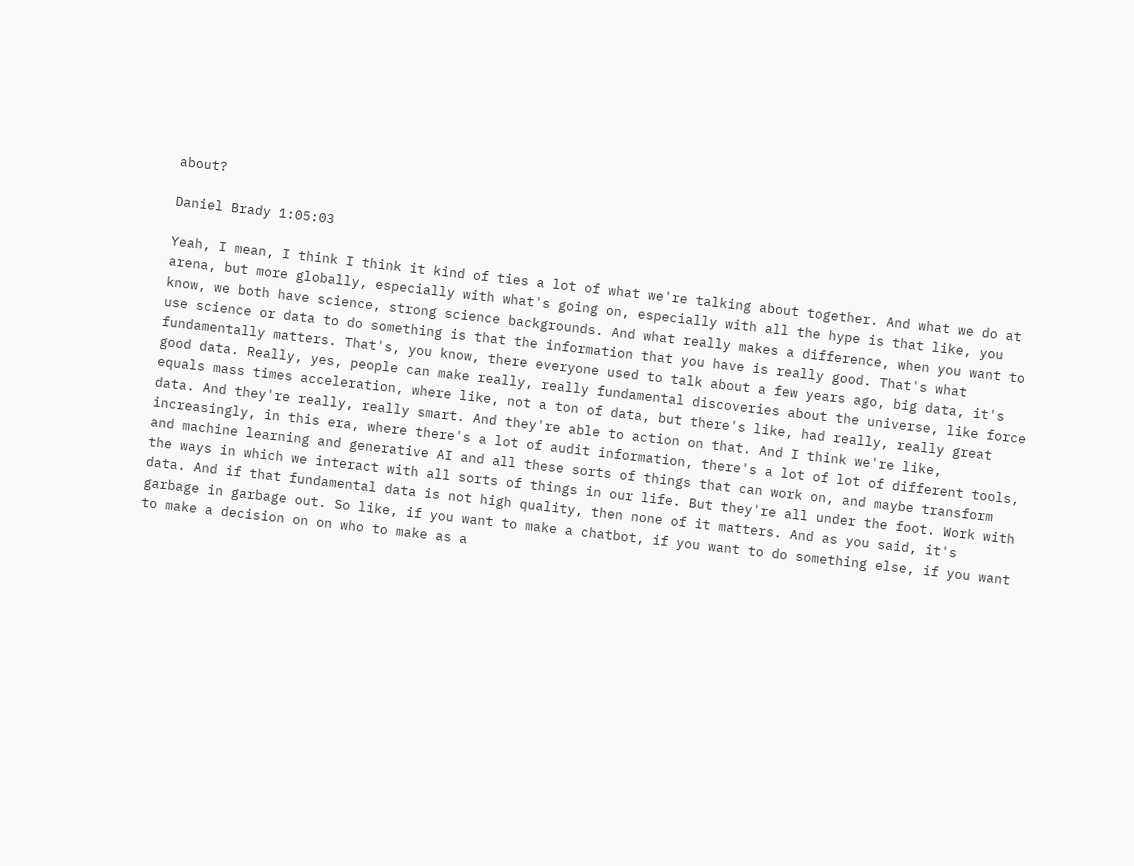about?

Daniel Brady 1:05:03

Yeah, I mean, I think I think it kind of ties a lot of what we're talking about together. And what we do at arena, but more globally, especially with what's going on, especially with all the hype is that like, you know, we both have science, strong science backgrounds. And what really makes a difference, when you want to use science or data to do something is that the information that you have is really good. That's what fundamentally matters. That's, you know, there everyone used to talk about a few years ago, big data, it's good data. Really, yes, people can make really, really fundamental discoveries about the universe, like force equals mass times acceleration, where like, not a ton of data, but there's like, had really, really great data. And they're really, really smart. And they're able to action on that. And I think we're like, increasingly, in this era, where there's a lot of audit information, there's a lot of lot of different tools, and machine learning and generative AI and all these sorts of things that can work on, and maybe transform the ways in which we interact with all sorts of things in our life. But they're all under the foot. Work with data. And if that fundamental data is not high quality, then none of it matters. And as you said, it's garbage in garbage out. So like, if you want to make a chatbot, if you want to do something else, if you want to make a decision on on who to make as a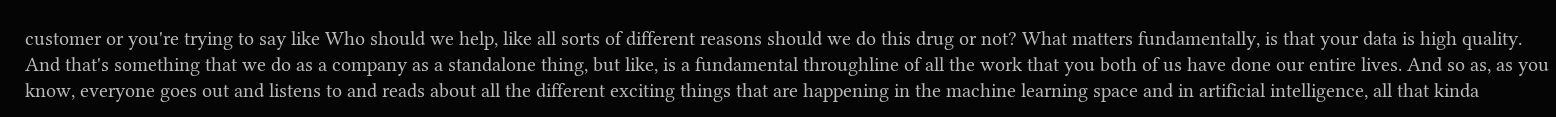customer or you're trying to say like Who should we help, like all sorts of different reasons should we do this drug or not? What matters fundamentally, is that your data is high quality. And that's something that we do as a company as a standalone thing, but like, is a fundamental throughline of all the work that you both of us have done our entire lives. And so as, as you know, everyone goes out and listens to and reads about all the different exciting things that are happening in the machine learning space and in artificial intelligence, all that kinda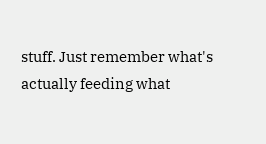stuff. Just remember what's actually feeding what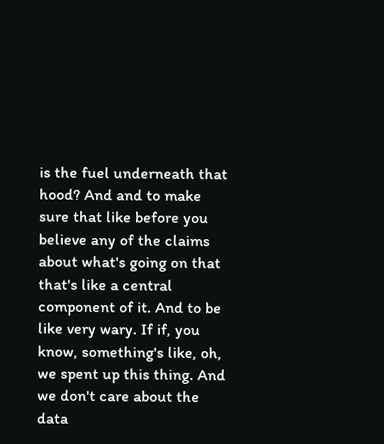is the fuel underneath that hood? And and to make sure that like before you believe any of the claims about what's going on that that's like a central component of it. And to be like very wary. If if, you know, something's like, oh, we spent up this thing. And we don't care about the data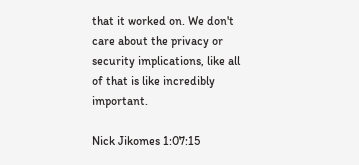that it worked on. We don't care about the privacy or security implications, like all of that is like incredibly important.

Nick Jikomes 1:07:15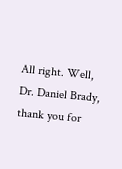All right. Well, Dr. Daniel Brady, thank you for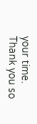your time. Thank you so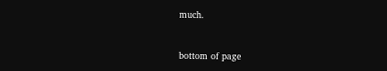much.


bottom of page